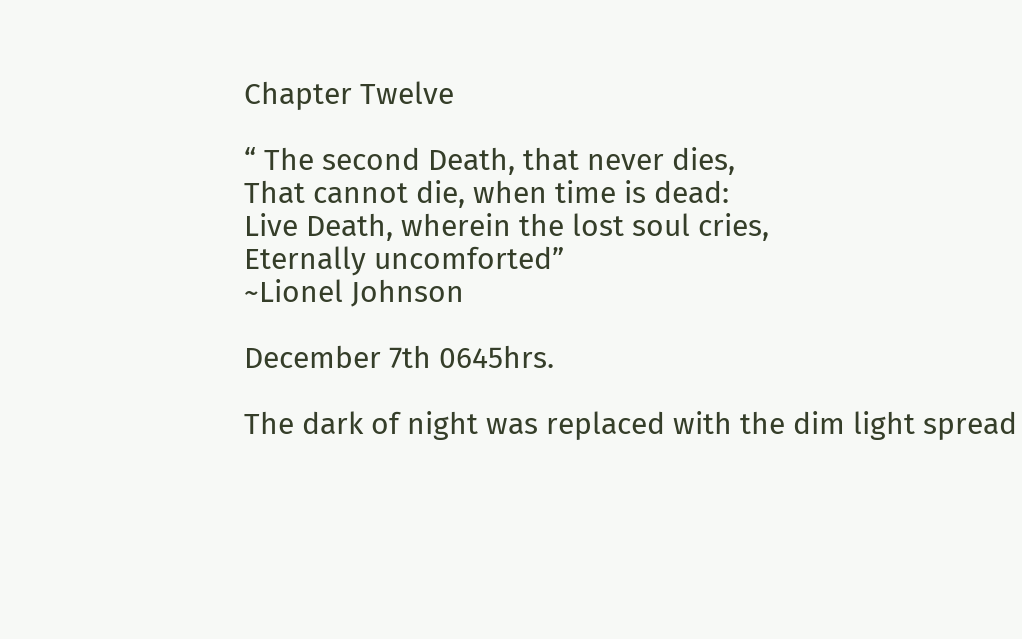Chapter Twelve

“ The second Death, that never dies,
That cannot die, when time is dead:
Live Death, wherein the lost soul cries,
Eternally uncomforted”
~Lionel Johnson

December 7th 0645hrs.

The dark of night was replaced with the dim light spread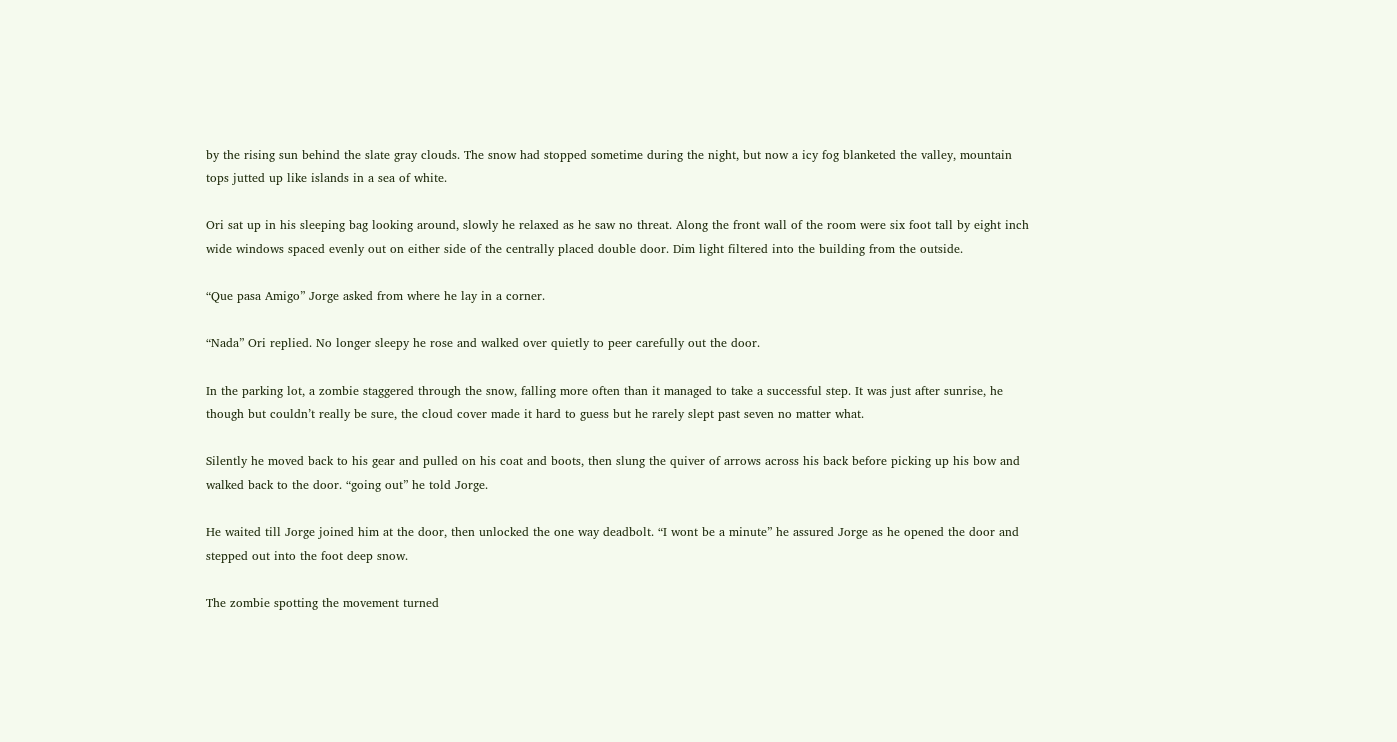by the rising sun behind the slate gray clouds. The snow had stopped sometime during the night, but now a icy fog blanketed the valley, mountain tops jutted up like islands in a sea of white.

Ori sat up in his sleeping bag looking around, slowly he relaxed as he saw no threat. Along the front wall of the room were six foot tall by eight inch wide windows spaced evenly out on either side of the centrally placed double door. Dim light filtered into the building from the outside.

“Que pasa Amigo” Jorge asked from where he lay in a corner.

“Nada” Ori replied. No longer sleepy he rose and walked over quietly to peer carefully out the door.

In the parking lot, a zombie staggered through the snow, falling more often than it managed to take a successful step. It was just after sunrise, he though but couldn’t really be sure, the cloud cover made it hard to guess but he rarely slept past seven no matter what.

Silently he moved back to his gear and pulled on his coat and boots, then slung the quiver of arrows across his back before picking up his bow and walked back to the door. “going out” he told Jorge.

He waited till Jorge joined him at the door, then unlocked the one way deadbolt. “I wont be a minute” he assured Jorge as he opened the door and stepped out into the foot deep snow.

The zombie spotting the movement turned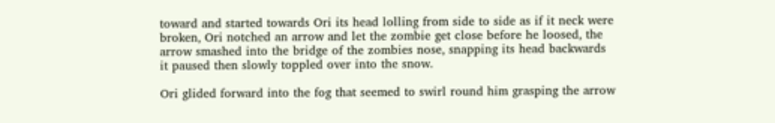toward and started towards Ori its head lolling from side to side as if it neck were broken, Ori notched an arrow and let the zombie get close before he loosed, the arrow smashed into the bridge of the zombies nose, snapping its head backwards it paused then slowly toppled over into the snow.

Ori glided forward into the fog that seemed to swirl round him grasping the arrow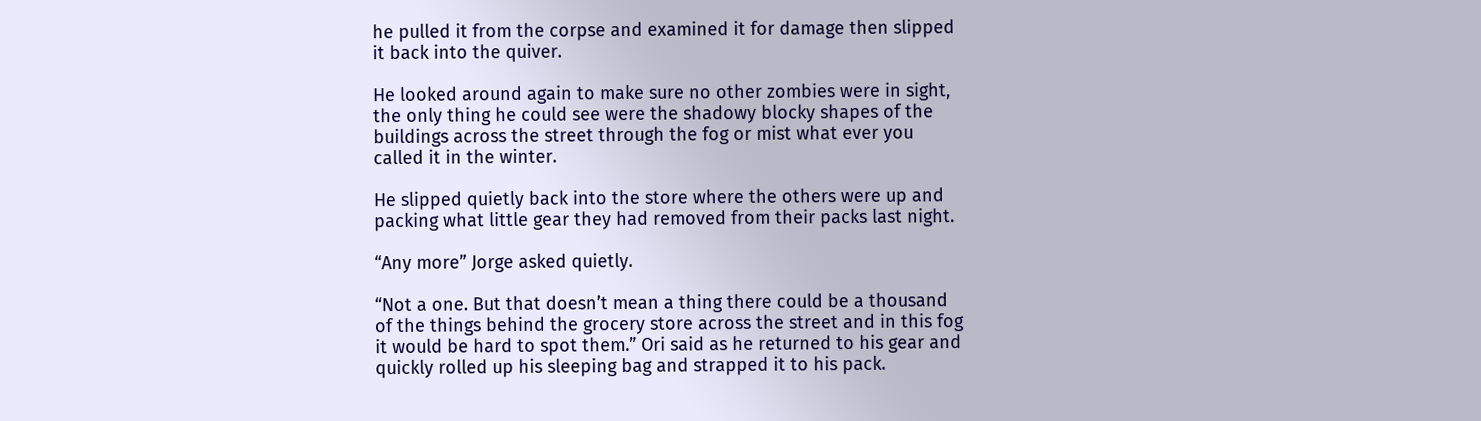he pulled it from the corpse and examined it for damage then slipped it back into the quiver.

He looked around again to make sure no other zombies were in sight, the only thing he could see were the shadowy blocky shapes of the buildings across the street through the fog or mist what ever you called it in the winter.

He slipped quietly back into the store where the others were up and packing what little gear they had removed from their packs last night.

“Any more” Jorge asked quietly.

“Not a one. But that doesn’t mean a thing there could be a thousand of the things behind the grocery store across the street and in this fog it would be hard to spot them.” Ori said as he returned to his gear and quickly rolled up his sleeping bag and strapped it to his pack.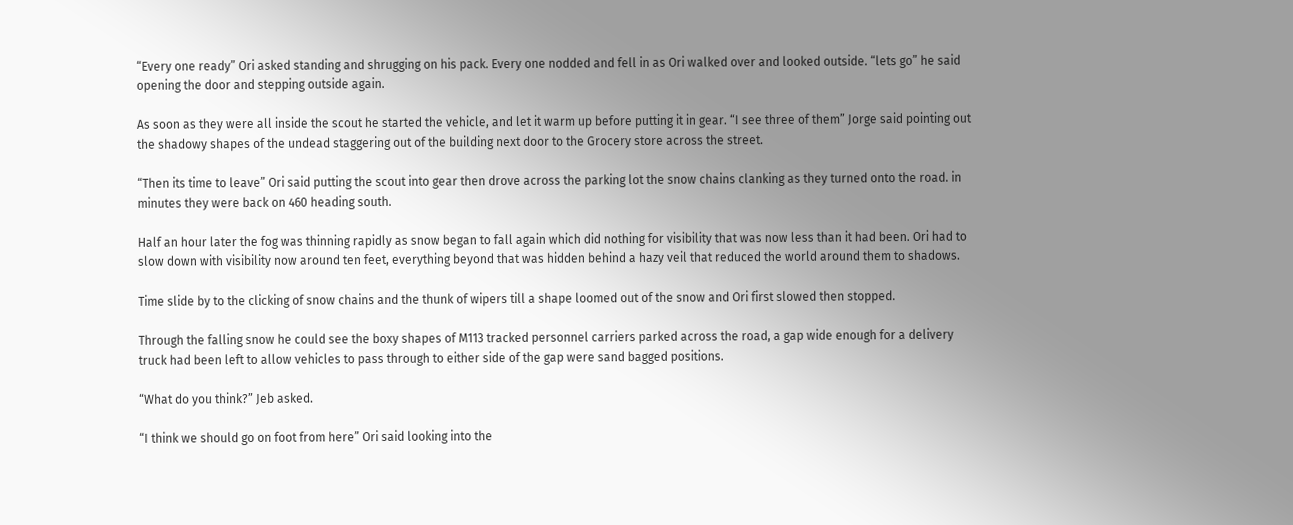“Every one ready” Ori asked standing and shrugging on his pack. Every one nodded and fell in as Ori walked over and looked outside. “lets go” he said opening the door and stepping outside again.

As soon as they were all inside the scout he started the vehicle, and let it warm up before putting it in gear. “I see three of them” Jorge said pointing out the shadowy shapes of the undead staggering out of the building next door to the Grocery store across the street.

“Then its time to leave” Ori said putting the scout into gear then drove across the parking lot the snow chains clanking as they turned onto the road. in minutes they were back on 460 heading south.

Half an hour later the fog was thinning rapidly as snow began to fall again which did nothing for visibility that was now less than it had been. Ori had to slow down with visibility now around ten feet, everything beyond that was hidden behind a hazy veil that reduced the world around them to shadows.

Time slide by to the clicking of snow chains and the thunk of wipers till a shape loomed out of the snow and Ori first slowed then stopped.

Through the falling snow he could see the boxy shapes of M113 tracked personnel carriers parked across the road, a gap wide enough for a delivery truck had been left to allow vehicles to pass through to either side of the gap were sand bagged positions.

“What do you think?” Jeb asked.

“I think we should go on foot from here” Ori said looking into the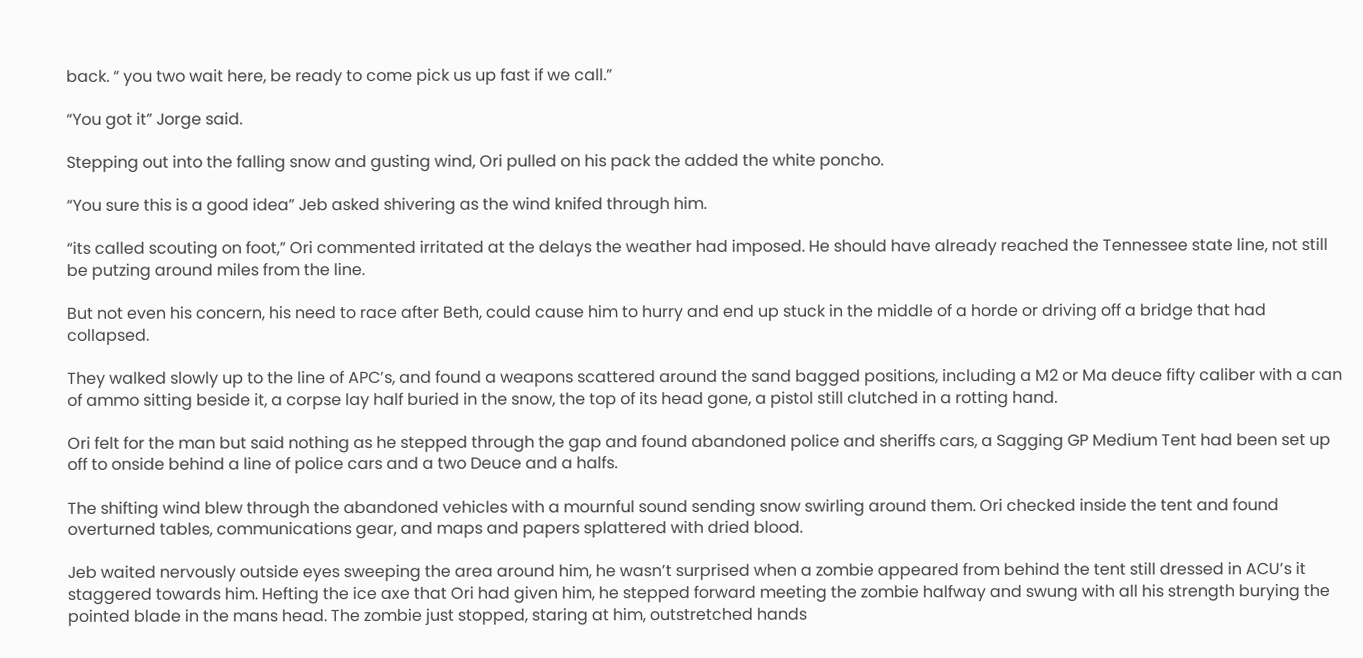back. “ you two wait here, be ready to come pick us up fast if we call.”

“You got it” Jorge said.

Stepping out into the falling snow and gusting wind, Ori pulled on his pack the added the white poncho.

“You sure this is a good idea” Jeb asked shivering as the wind knifed through him.

“its called scouting on foot,” Ori commented irritated at the delays the weather had imposed. He should have already reached the Tennessee state line, not still be putzing around miles from the line.

But not even his concern, his need to race after Beth, could cause him to hurry and end up stuck in the middle of a horde or driving off a bridge that had collapsed.

They walked slowly up to the line of APC’s, and found a weapons scattered around the sand bagged positions, including a M2 or Ma deuce fifty caliber with a can of ammo sitting beside it, a corpse lay half buried in the snow, the top of its head gone, a pistol still clutched in a rotting hand.

Ori felt for the man but said nothing as he stepped through the gap and found abandoned police and sheriffs cars, a Sagging GP Medium Tent had been set up off to onside behind a line of police cars and a two Deuce and a halfs.

The shifting wind blew through the abandoned vehicles with a mournful sound sending snow swirling around them. Ori checked inside the tent and found overturned tables, communications gear, and maps and papers splattered with dried blood.

Jeb waited nervously outside eyes sweeping the area around him, he wasn’t surprised when a zombie appeared from behind the tent still dressed in ACU’s it staggered towards him. Hefting the ice axe that Ori had given him, he stepped forward meeting the zombie halfway and swung with all his strength burying the pointed blade in the mans head. The zombie just stopped, staring at him, outstretched hands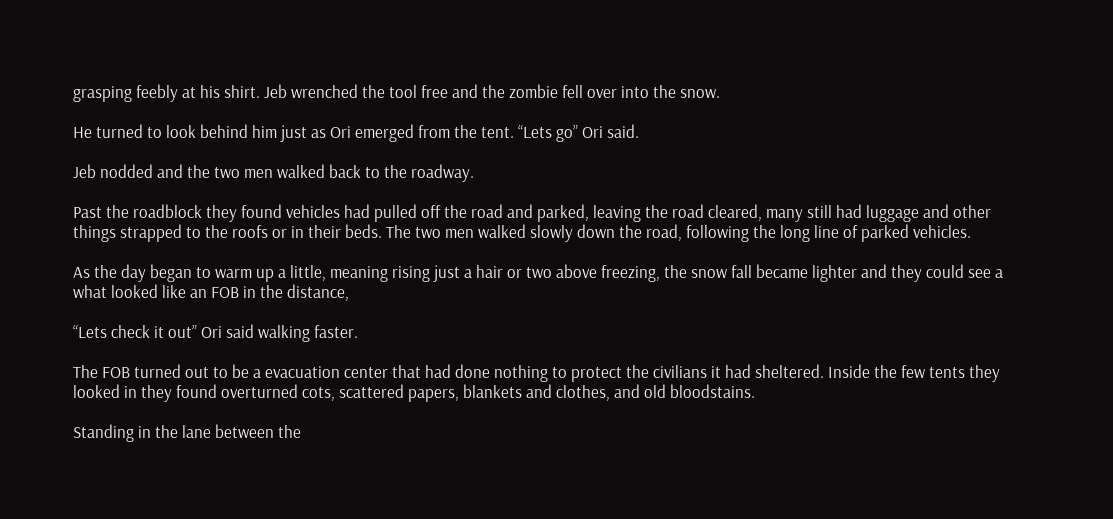grasping feebly at his shirt. Jeb wrenched the tool free and the zombie fell over into the snow.

He turned to look behind him just as Ori emerged from the tent. “Lets go” Ori said.

Jeb nodded and the two men walked back to the roadway.

Past the roadblock they found vehicles had pulled off the road and parked, leaving the road cleared, many still had luggage and other things strapped to the roofs or in their beds. The two men walked slowly down the road, following the long line of parked vehicles.

As the day began to warm up a little, meaning rising just a hair or two above freezing, the snow fall became lighter and they could see a what looked like an FOB in the distance,

“Lets check it out” Ori said walking faster.

The FOB turned out to be a evacuation center that had done nothing to protect the civilians it had sheltered. Inside the few tents they looked in they found overturned cots, scattered papers, blankets and clothes, and old bloodstains.

Standing in the lane between the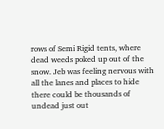rows of Semi Rigid tents, where dead weeds poked up out of the snow. Jeb was feeling nervous with all the lanes and places to hide there could be thousands of undead just out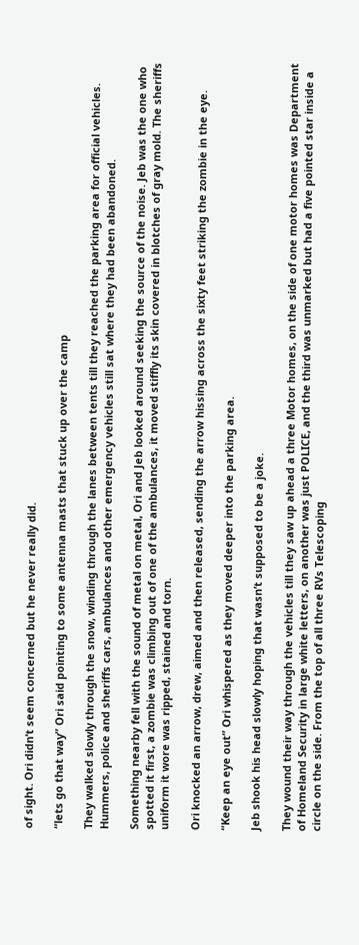of sight. Ori didn’t seem concerned but he never really did.

“lets go that way” Ori said pointing to some antenna masts that stuck up over the camp

They walked slowly through the snow, winding through the lanes between tents till they reached the parking area for official vehicles. Hummers, police and sheriffs cars, ambulances and other emergency vehicles still sat where they had been abandoned.

Something nearby fell with the sound of metal on metal, Ori and Jeb looked around seeking the source of the noise. Jeb was the one who spotted it first, a zombie was climbing out of one of the ambulances, it moved stiffly its skin covered in blotches of gray mold. The sheriffs uniform it wore was ripped, stained and torn.

Ori knocked an arrow, drew, aimed and then released, sending the arrow hissing across the sixty feet striking the zombie in the eye.

“Keep an eye out” Ori whispered as they moved deeper into the parking area.

Jeb shook his head slowly hoping that wasn’t supposed to be a joke.

They wound their way through the vehicles till they saw up ahead a three Motor homes, on the side of one motor homes was Department of Homeland Security in large white letters, on another was just POLICE, and the third was unmarked but had a five pointed star inside a circle on the side. From the top of all three RVs Telescoping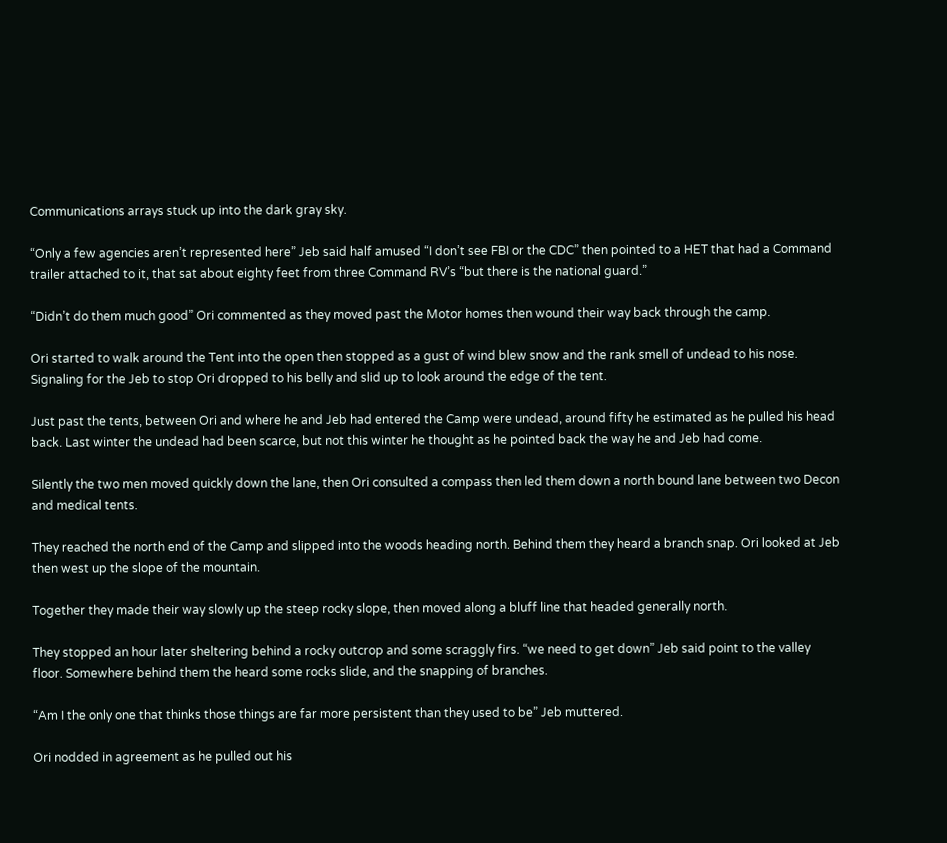Communications arrays stuck up into the dark gray sky.

“Only a few agencies aren’t represented here” Jeb said half amused “I don’t see FBI or the CDC” then pointed to a HET that had a Command trailer attached to it, that sat about eighty feet from three Command RV’s “but there is the national guard.”

“Didn’t do them much good” Ori commented as they moved past the Motor homes then wound their way back through the camp.

Ori started to walk around the Tent into the open then stopped as a gust of wind blew snow and the rank smell of undead to his nose. Signaling for the Jeb to stop Ori dropped to his belly and slid up to look around the edge of the tent.

Just past the tents, between Ori and where he and Jeb had entered the Camp were undead, around fifty he estimated as he pulled his head back. Last winter the undead had been scarce, but not this winter he thought as he pointed back the way he and Jeb had come.

Silently the two men moved quickly down the lane, then Ori consulted a compass then led them down a north bound lane between two Decon and medical tents.

They reached the north end of the Camp and slipped into the woods heading north. Behind them they heard a branch snap. Ori looked at Jeb then west up the slope of the mountain.

Together they made their way slowly up the steep rocky slope, then moved along a bluff line that headed generally north.

They stopped an hour later sheltering behind a rocky outcrop and some scraggly firs. “we need to get down” Jeb said point to the valley floor. Somewhere behind them the heard some rocks slide, and the snapping of branches.

“Am I the only one that thinks those things are far more persistent than they used to be” Jeb muttered.

Ori nodded in agreement as he pulled out his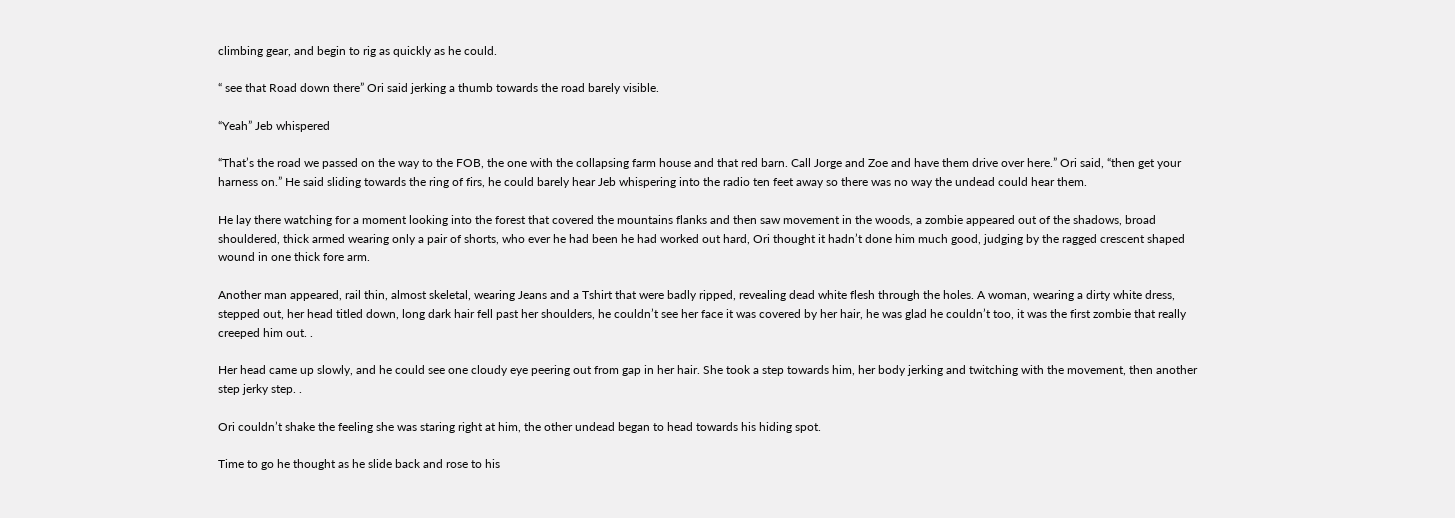climbing gear, and begin to rig as quickly as he could.

“ see that Road down there” Ori said jerking a thumb towards the road barely visible.

“Yeah” Jeb whispered

“That’s the road we passed on the way to the FOB, the one with the collapsing farm house and that red barn. Call Jorge and Zoe and have them drive over here.” Ori said, “then get your harness on.” He said sliding towards the ring of firs, he could barely hear Jeb whispering into the radio ten feet away so there was no way the undead could hear them.

He lay there watching for a moment looking into the forest that covered the mountains flanks and then saw movement in the woods, a zombie appeared out of the shadows, broad shouldered, thick armed wearing only a pair of shorts, who ever he had been he had worked out hard, Ori thought it hadn’t done him much good, judging by the ragged crescent shaped wound in one thick fore arm.

Another man appeared, rail thin, almost skeletal, wearing Jeans and a Tshirt that were badly ripped, revealing dead white flesh through the holes. A woman, wearing a dirty white dress, stepped out, her head titled down, long dark hair fell past her shoulders, he couldn’t see her face it was covered by her hair, he was glad he couldn’t too, it was the first zombie that really creeped him out. .

Her head came up slowly, and he could see one cloudy eye peering out from gap in her hair. She took a step towards him, her body jerking and twitching with the movement, then another step jerky step. .

Ori couldn’t shake the feeling she was staring right at him, the other undead began to head towards his hiding spot.

Time to go he thought as he slide back and rose to his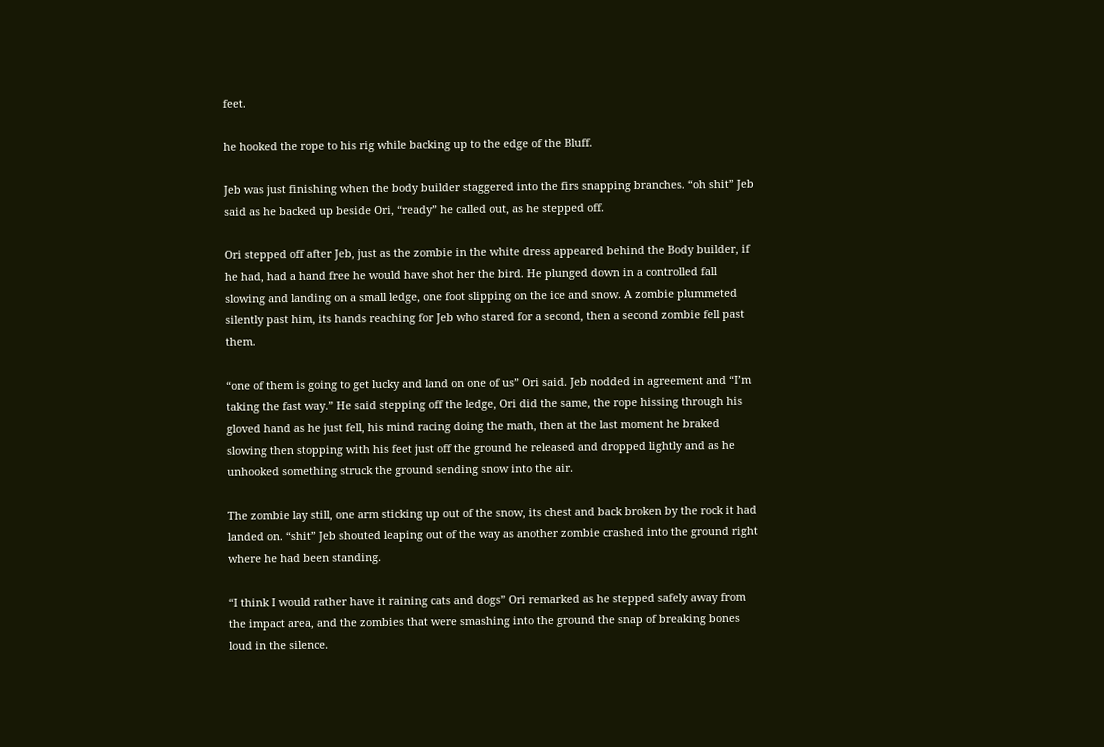feet.

he hooked the rope to his rig while backing up to the edge of the Bluff.

Jeb was just finishing when the body builder staggered into the firs snapping branches. “oh shit” Jeb said as he backed up beside Ori, “ready” he called out, as he stepped off.

Ori stepped off after Jeb, just as the zombie in the white dress appeared behind the Body builder, if he had, had a hand free he would have shot her the bird. He plunged down in a controlled fall slowing and landing on a small ledge, one foot slipping on the ice and snow. A zombie plummeted silently past him, its hands reaching for Jeb who stared for a second, then a second zombie fell past them.

“one of them is going to get lucky and land on one of us” Ori said. Jeb nodded in agreement and “I’m taking the fast way.” He said stepping off the ledge, Ori did the same, the rope hissing through his gloved hand as he just fell, his mind racing doing the math, then at the last moment he braked slowing then stopping with his feet just off the ground he released and dropped lightly and as he unhooked something struck the ground sending snow into the air.

The zombie lay still, one arm sticking up out of the snow, its chest and back broken by the rock it had landed on. “shit” Jeb shouted leaping out of the way as another zombie crashed into the ground right where he had been standing.

“I think I would rather have it raining cats and dogs” Ori remarked as he stepped safely away from the impact area, and the zombies that were smashing into the ground the snap of breaking bones loud in the silence.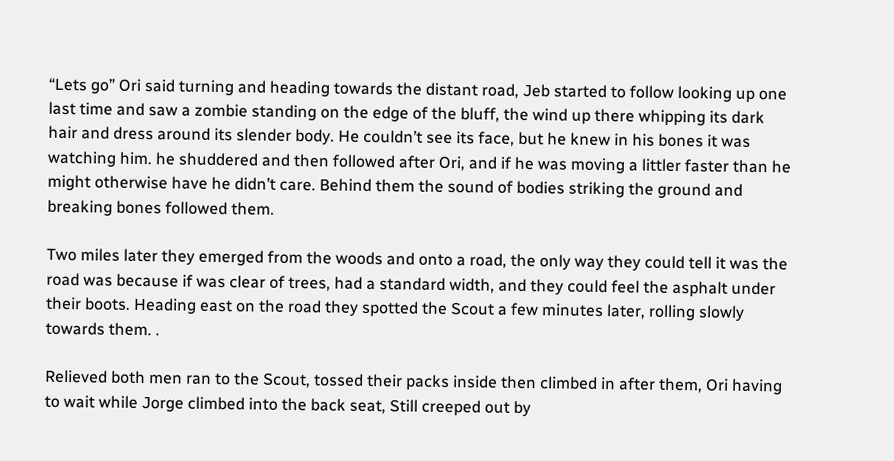“Lets go” Ori said turning and heading towards the distant road, Jeb started to follow looking up one last time and saw a zombie standing on the edge of the bluff, the wind up there whipping its dark hair and dress around its slender body. He couldn’t see its face, but he knew in his bones it was watching him. he shuddered and then followed after Ori, and if he was moving a littler faster than he might otherwise have he didn’t care. Behind them the sound of bodies striking the ground and breaking bones followed them.

Two miles later they emerged from the woods and onto a road, the only way they could tell it was the road was because if was clear of trees, had a standard width, and they could feel the asphalt under their boots. Heading east on the road they spotted the Scout a few minutes later, rolling slowly towards them. .

Relieved both men ran to the Scout, tossed their packs inside then climbed in after them, Ori having to wait while Jorge climbed into the back seat, Still creeped out by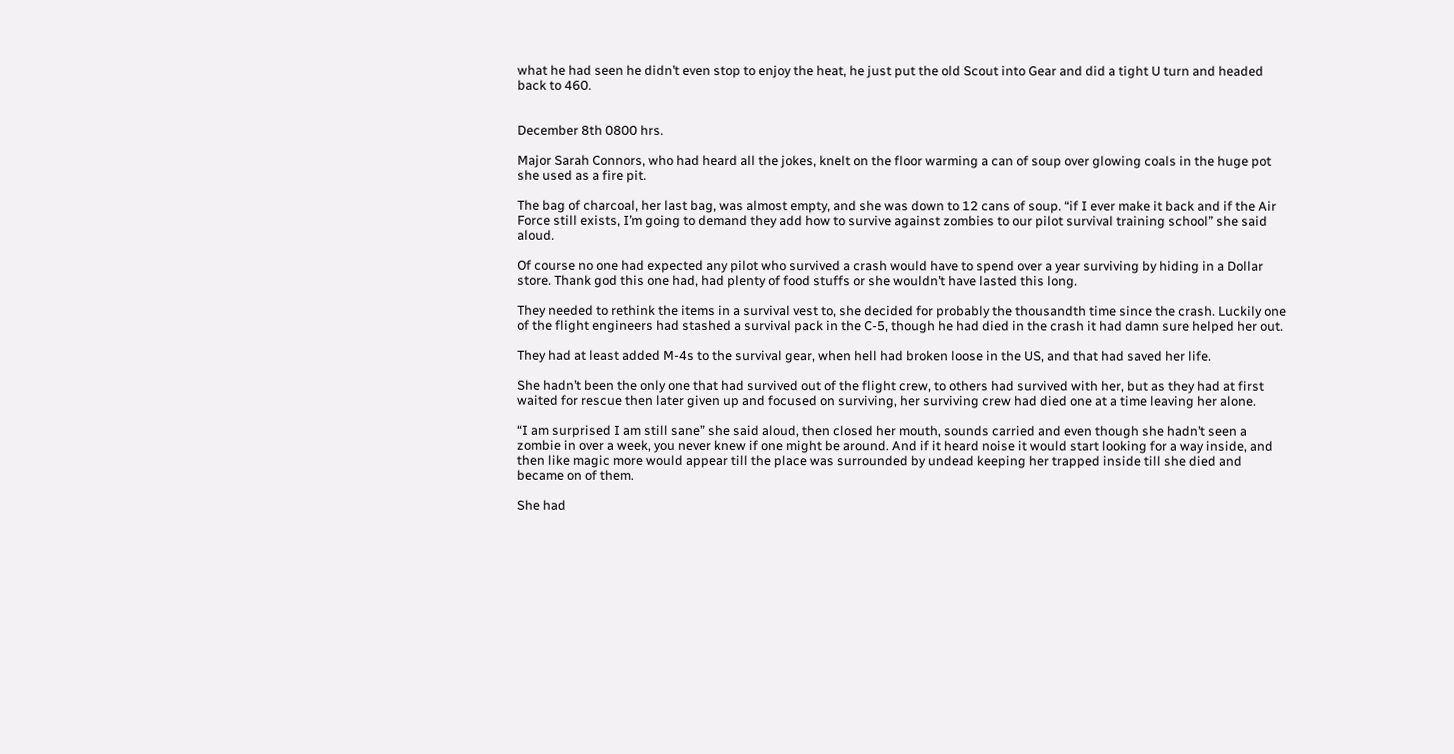what he had seen he didn’t even stop to enjoy the heat, he just put the old Scout into Gear and did a tight U turn and headed back to 460.


December 8th 0800 hrs.

Major Sarah Connors, who had heard all the jokes, knelt on the floor warming a can of soup over glowing coals in the huge pot she used as a fire pit.

The bag of charcoal, her last bag, was almost empty, and she was down to 12 cans of soup. “if I ever make it back and if the Air Force still exists, I’m going to demand they add how to survive against zombies to our pilot survival training school” she said aloud.

Of course no one had expected any pilot who survived a crash would have to spend over a year surviving by hiding in a Dollar store. Thank god this one had, had plenty of food stuffs or she wouldn’t have lasted this long.

They needed to rethink the items in a survival vest to, she decided for probably the thousandth time since the crash. Luckily one of the flight engineers had stashed a survival pack in the C-5, though he had died in the crash it had damn sure helped her out.

They had at least added M-4s to the survival gear, when hell had broken loose in the US, and that had saved her life.

She hadn’t been the only one that had survived out of the flight crew, to others had survived with her, but as they had at first waited for rescue then later given up and focused on surviving, her surviving crew had died one at a time leaving her alone.

“I am surprised I am still sane” she said aloud, then closed her mouth, sounds carried and even though she hadn’t seen a zombie in over a week, you never knew if one might be around. And if it heard noise it would start looking for a way inside, and then like magic more would appear till the place was surrounded by undead keeping her trapped inside till she died and became on of them.

She had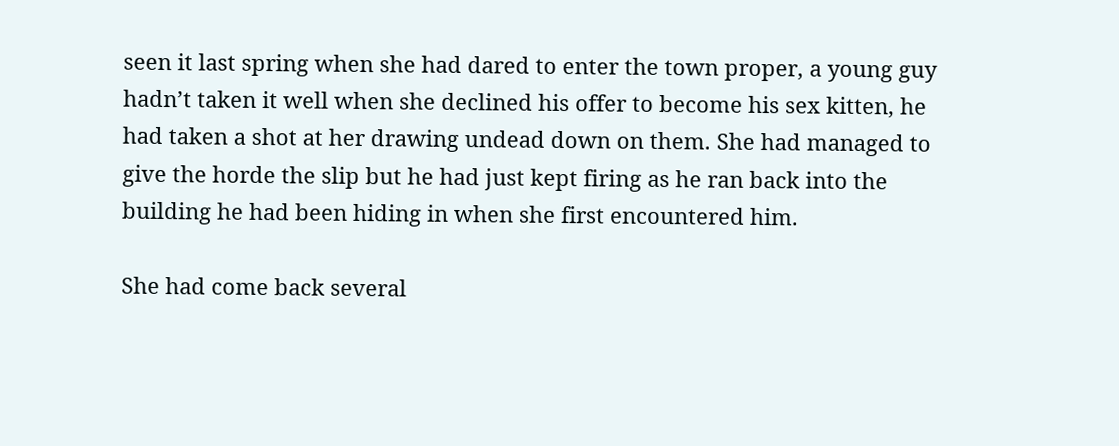seen it last spring when she had dared to enter the town proper, a young guy hadn’t taken it well when she declined his offer to become his sex kitten, he had taken a shot at her drawing undead down on them. She had managed to give the horde the slip but he had just kept firing as he ran back into the building he had been hiding in when she first encountered him.

She had come back several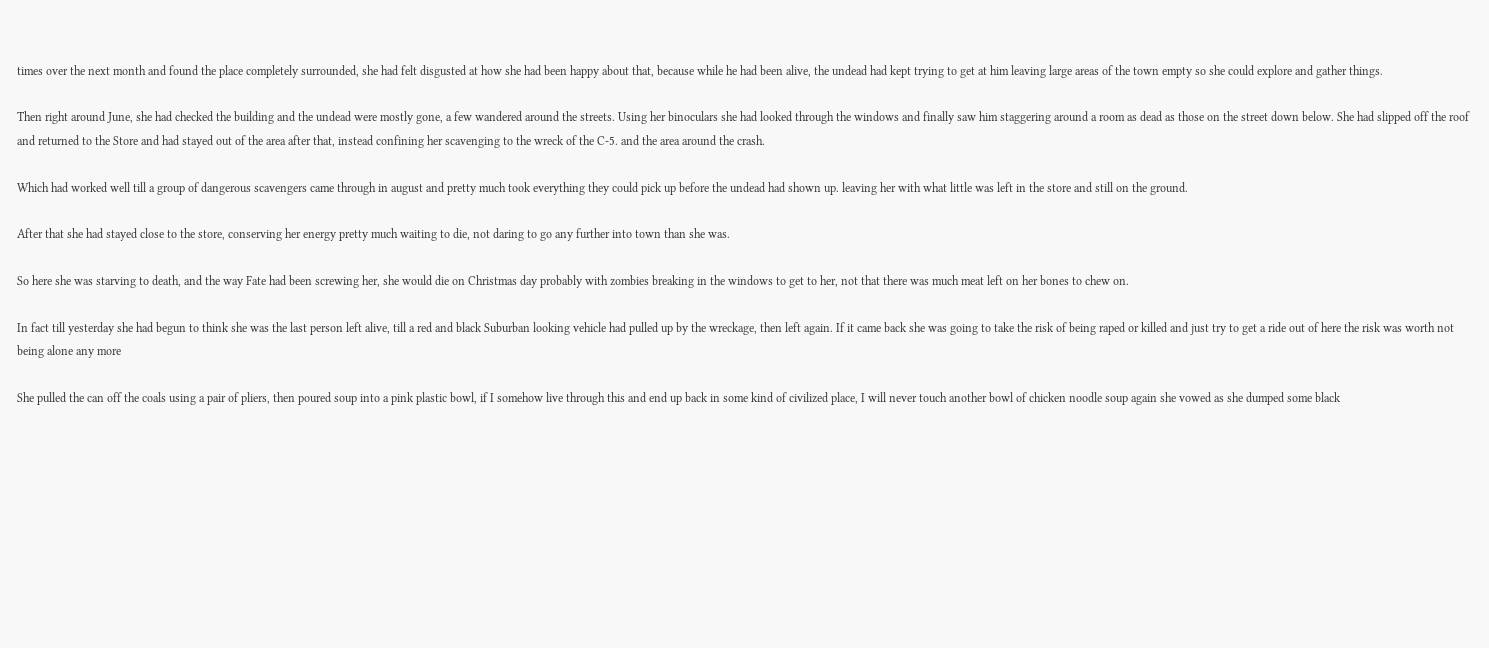times over the next month and found the place completely surrounded, she had felt disgusted at how she had been happy about that, because while he had been alive, the undead had kept trying to get at him leaving large areas of the town empty so she could explore and gather things.

Then right around June, she had checked the building and the undead were mostly gone, a few wandered around the streets. Using her binoculars she had looked through the windows and finally saw him staggering around a room as dead as those on the street down below. She had slipped off the roof and returned to the Store and had stayed out of the area after that, instead confining her scavenging to the wreck of the C-5. and the area around the crash.

Which had worked well till a group of dangerous scavengers came through in august and pretty much took everything they could pick up before the undead had shown up. leaving her with what little was left in the store and still on the ground.

After that she had stayed close to the store, conserving her energy pretty much waiting to die, not daring to go any further into town than she was.

So here she was starving to death, and the way Fate had been screwing her, she would die on Christmas day probably with zombies breaking in the windows to get to her, not that there was much meat left on her bones to chew on.

In fact till yesterday she had begun to think she was the last person left alive, till a red and black Suburban looking vehicle had pulled up by the wreckage, then left again. If it came back she was going to take the risk of being raped or killed and just try to get a ride out of here the risk was worth not being alone any more

She pulled the can off the coals using a pair of pliers, then poured soup into a pink plastic bowl, if I somehow live through this and end up back in some kind of civilized place, I will never touch another bowl of chicken noodle soup again she vowed as she dumped some black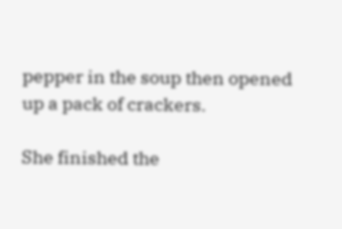pepper in the soup then opened up a pack of crackers.

She finished the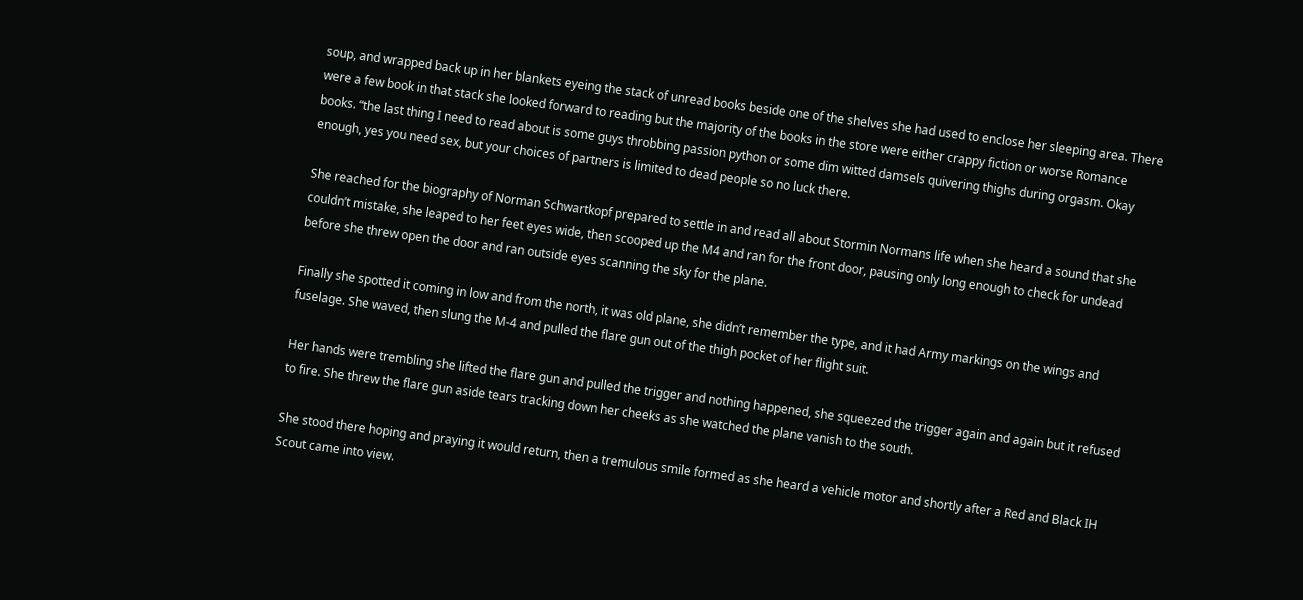soup, and wrapped back up in her blankets eyeing the stack of unread books beside one of the shelves she had used to enclose her sleeping area. There were a few book in that stack she looked forward to reading but the majority of the books in the store were either crappy fiction or worse Romance books. “the last thing I need to read about is some guys throbbing passion python or some dim witted damsels quivering thighs during orgasm. Okay enough, yes you need sex, but your choices of partners is limited to dead people so no luck there.

She reached for the biography of Norman Schwartkopf prepared to settle in and read all about Stormin Normans life when she heard a sound that she couldn’t mistake, she leaped to her feet eyes wide, then scooped up the M4 and ran for the front door, pausing only long enough to check for undead before she threw open the door and ran outside eyes scanning the sky for the plane.

Finally she spotted it coming in low and from the north, it was old plane, she didn’t remember the type, and it had Army markings on the wings and fuselage. She waved, then slung the M-4 and pulled the flare gun out of the thigh pocket of her flight suit.

Her hands were trembling she lifted the flare gun and pulled the trigger and nothing happened, she squeezed the trigger again and again but it refused to fire. She threw the flare gun aside tears tracking down her cheeks as she watched the plane vanish to the south.

She stood there hoping and praying it would return, then a tremulous smile formed as she heard a vehicle motor and shortly after a Red and Black IH Scout came into view.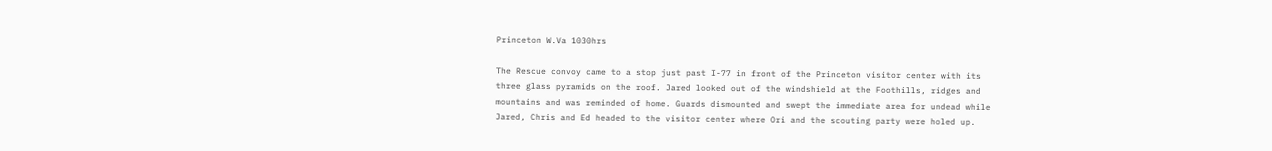Princeton W.Va 1030hrs

The Rescue convoy came to a stop just past I-77 in front of the Princeton visitor center with its three glass pyramids on the roof. Jared looked out of the windshield at the Foothills, ridges and mountains and was reminded of home. Guards dismounted and swept the immediate area for undead while Jared, Chris and Ed headed to the visitor center where Ori and the scouting party were holed up.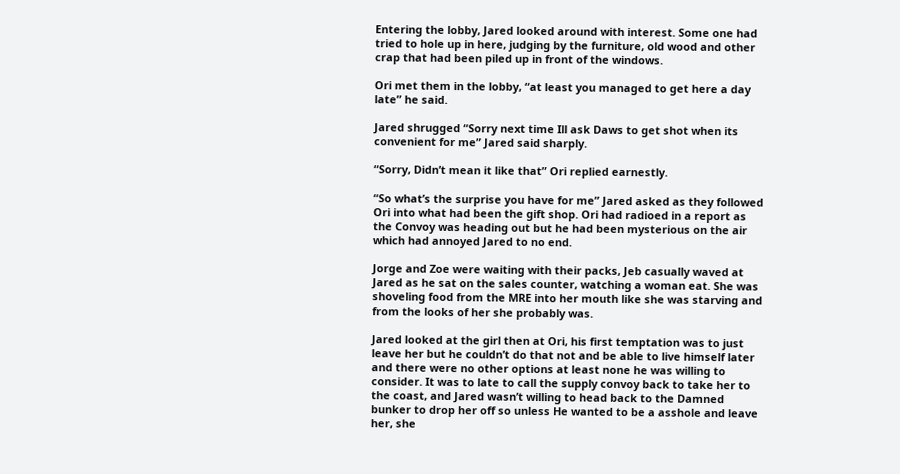Entering the lobby, Jared looked around with interest. Some one had tried to hole up in here, judging by the furniture, old wood and other crap that had been piled up in front of the windows.

Ori met them in the lobby, “at least you managed to get here a day late” he said.

Jared shrugged “Sorry next time Ill ask Daws to get shot when its convenient for me” Jared said sharply.

“Sorry, Didn’t mean it like that” Ori replied earnestly.

“So what’s the surprise you have for me” Jared asked as they followed Ori into what had been the gift shop. Ori had radioed in a report as the Convoy was heading out but he had been mysterious on the air which had annoyed Jared to no end.

Jorge and Zoe were waiting with their packs, Jeb casually waved at Jared as he sat on the sales counter, watching a woman eat. She was shoveling food from the MRE into her mouth like she was starving and from the looks of her she probably was.

Jared looked at the girl then at Ori, his first temptation was to just leave her but he couldn’t do that not and be able to live himself later and there were no other options at least none he was willing to consider. It was to late to call the supply convoy back to take her to the coast, and Jared wasn’t willing to head back to the Damned bunker to drop her off so unless He wanted to be a asshole and leave her, she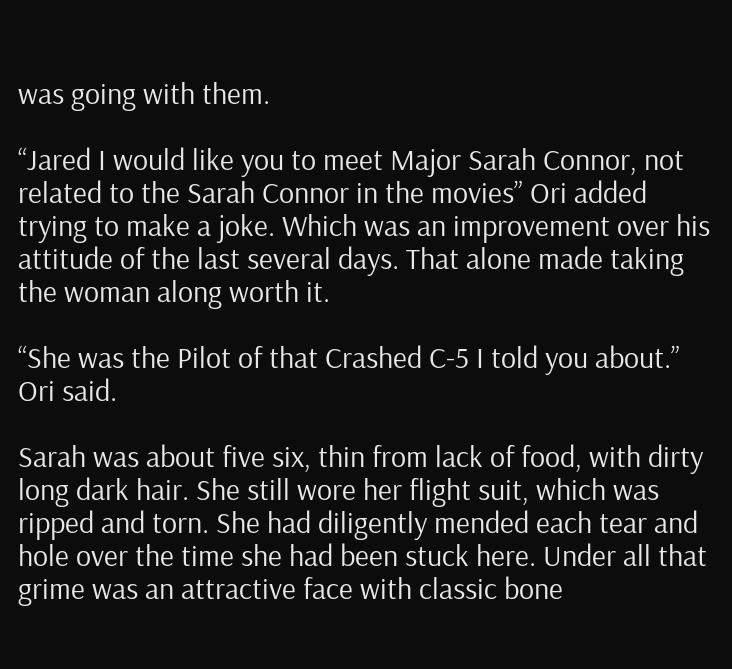was going with them.

“Jared I would like you to meet Major Sarah Connor, not related to the Sarah Connor in the movies” Ori added trying to make a joke. Which was an improvement over his attitude of the last several days. That alone made taking the woman along worth it.

“She was the Pilot of that Crashed C-5 I told you about.” Ori said.

Sarah was about five six, thin from lack of food, with dirty long dark hair. She still wore her flight suit, which was ripped and torn. She had diligently mended each tear and hole over the time she had been stuck here. Under all that grime was an attractive face with classic bone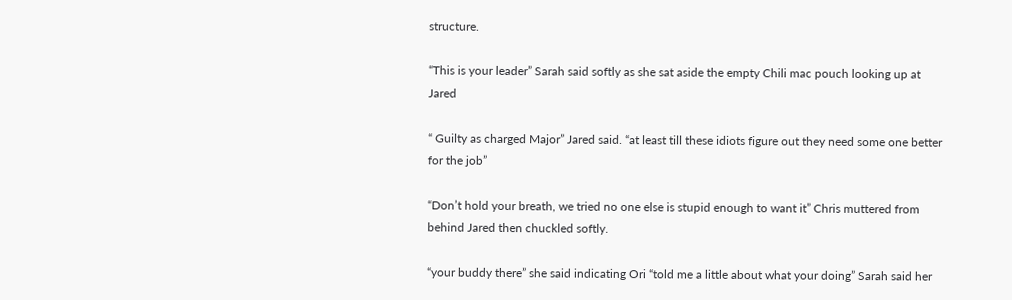structure.

“This is your leader” Sarah said softly as she sat aside the empty Chili mac pouch looking up at Jared

“ Guilty as charged Major” Jared said. “at least till these idiots figure out they need some one better for the job”

“Don’t hold your breath, we tried no one else is stupid enough to want it” Chris muttered from behind Jared then chuckled softly.

“your buddy there” she said indicating Ori “told me a little about what your doing” Sarah said her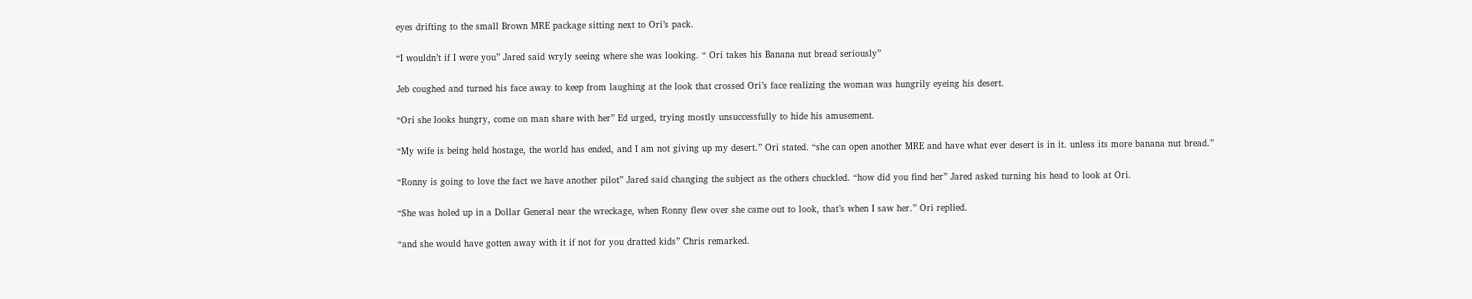eyes drifting to the small Brown MRE package sitting next to Ori’s pack.

“I wouldn’t if I were you” Jared said wryly seeing where she was looking. “ Ori takes his Banana nut bread seriously”

Jeb coughed and turned his face away to keep from laughing at the look that crossed Ori’s face realizing the woman was hungrily eyeing his desert.

“Ori she looks hungry, come on man share with her” Ed urged, trying mostly unsuccessfully to hide his amusement.

“My wife is being held hostage, the world has ended, and I am not giving up my desert.” Ori stated. “she can open another MRE and have what ever desert is in it. unless its more banana nut bread.”

“Ronny is going to love the fact we have another pilot” Jared said changing the subject as the others chuckled. “how did you find her” Jared asked turning his head to look at Ori.

“She was holed up in a Dollar General near the wreckage, when Ronny flew over she came out to look, that’s when I saw her.” Ori replied.

“and she would have gotten away with it if not for you dratted kids” Chris remarked.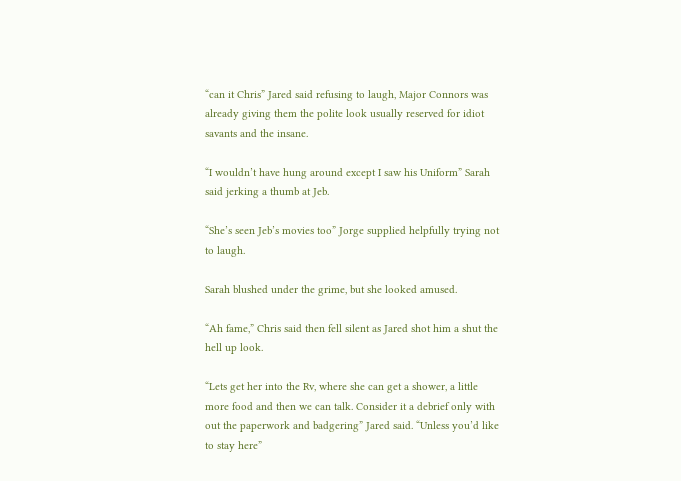“can it Chris” Jared said refusing to laugh, Major Connors was already giving them the polite look usually reserved for idiot savants and the insane.

“I wouldn’t have hung around except I saw his Uniform” Sarah said jerking a thumb at Jeb.

“She’s seen Jeb’s movies too” Jorge supplied helpfully trying not to laugh.

Sarah blushed under the grime, but she looked amused.

“Ah fame,” Chris said then fell silent as Jared shot him a shut the hell up look.

“Lets get her into the Rv, where she can get a shower, a little more food and then we can talk. Consider it a debrief only with out the paperwork and badgering” Jared said. “Unless you’d like to stay here”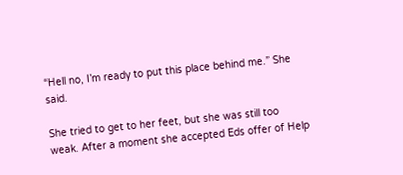“Hell no, I’m ready to put this place behind me.” She said.

She tried to get to her feet, but she was still too weak. After a moment she accepted Eds offer of Help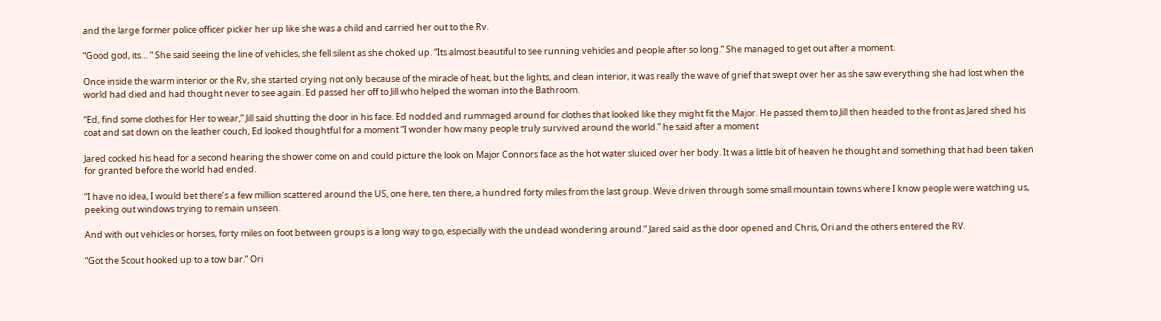and the large former police officer picker her up like she was a child and carried her out to the Rv.

“Good god, its… “ She said seeing the line of vehicles, she fell silent as she choked up. “Its almost beautiful to see running vehicles and people after so long.” She managed to get out after a moment.

Once inside the warm interior or the Rv, she started crying not only because of the miracle of heat, but the lights, and clean interior, it was really the wave of grief that swept over her as she saw everything she had lost when the world had died and had thought never to see again. Ed passed her off to Jill who helped the woman into the Bathroom.

“Ed, find some clothes for Her to wear,” Jill said shutting the door in his face. Ed nodded and rummaged around for clothes that looked like they might fit the Major. He passed them to Jill then headed to the front as Jared shed his coat and sat down on the leather couch, Ed looked thoughtful for a moment “I wonder how many people truly survived around the world.” he said after a moment

Jared cocked his head for a second hearing the shower come on and could picture the look on Major Connors face as the hot water sluiced over her body. It was a little bit of heaven he thought and something that had been taken for granted before the world had ended.

“I have no idea, I would bet there’s a few million scattered around the US, one here, ten there, a hundred forty miles from the last group. Weve driven through some small mountain towns where I know people were watching us, peeking out windows trying to remain unseen.

And with out vehicles or horses, forty miles on foot between groups is a long way to go, especially with the undead wondering around.” Jared said as the door opened and Chris, Ori and the others entered the RV.

“Got the Scout hooked up to a tow bar.” Ori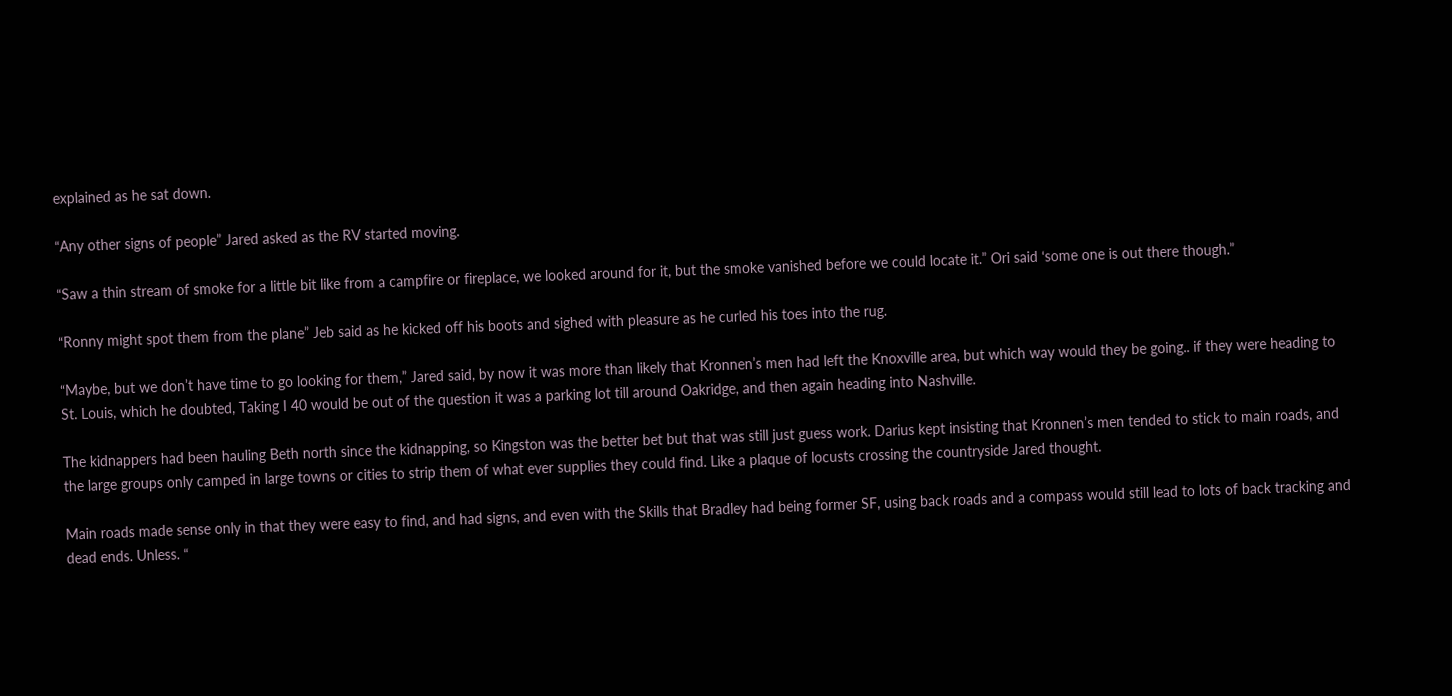explained as he sat down.

“Any other signs of people” Jared asked as the RV started moving.

“Saw a thin stream of smoke for a little bit like from a campfire or fireplace, we looked around for it, but the smoke vanished before we could locate it.” Ori said ‘some one is out there though.”

“Ronny might spot them from the plane” Jeb said as he kicked off his boots and sighed with pleasure as he curled his toes into the rug.

“Maybe, but we don’t have time to go looking for them,” Jared said, by now it was more than likely that Kronnen’s men had left the Knoxville area, but which way would they be going.. if they were heading to St. Louis, which he doubted, Taking I 40 would be out of the question it was a parking lot till around Oakridge, and then again heading into Nashville.

The kidnappers had been hauling Beth north since the kidnapping, so Kingston was the better bet but that was still just guess work. Darius kept insisting that Kronnen’s men tended to stick to main roads, and the large groups only camped in large towns or cities to strip them of what ever supplies they could find. Like a plaque of locusts crossing the countryside Jared thought.

Main roads made sense only in that they were easy to find, and had signs, and even with the Skills that Bradley had being former SF, using back roads and a compass would still lead to lots of back tracking and dead ends. Unless. “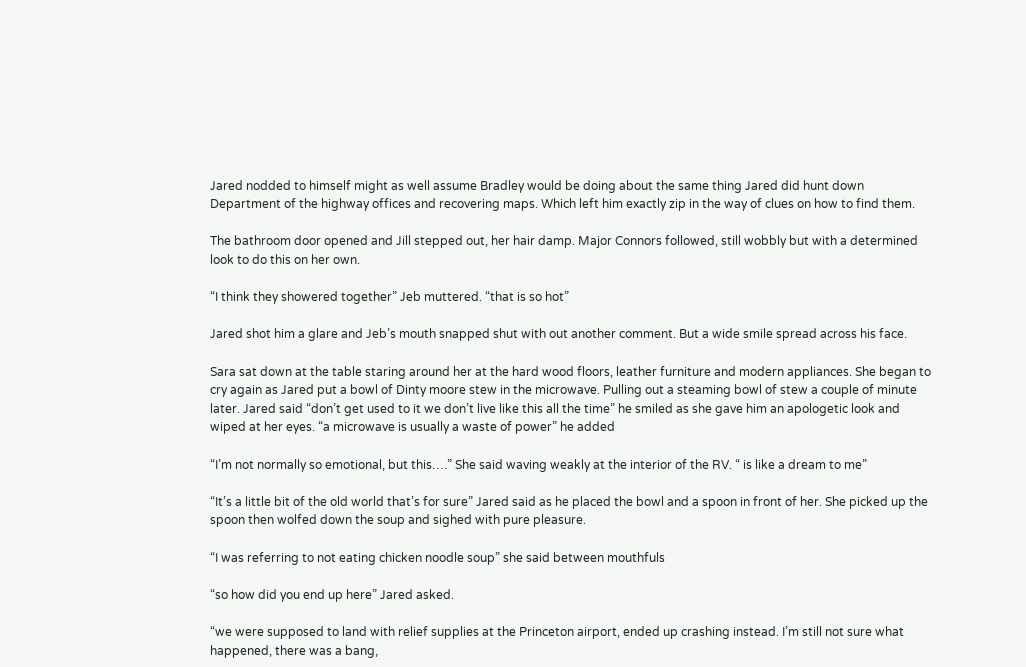Jared nodded to himself might as well assume Bradley would be doing about the same thing Jared did hunt down Department of the highway offices and recovering maps. Which left him exactly zip in the way of clues on how to find them.

The bathroom door opened and Jill stepped out, her hair damp. Major Connors followed, still wobbly but with a determined look to do this on her own.

“I think they showered together” Jeb muttered. “that is so hot”

Jared shot him a glare and Jeb’s mouth snapped shut with out another comment. But a wide smile spread across his face.

Sara sat down at the table staring around her at the hard wood floors, leather furniture and modern appliances. She began to cry again as Jared put a bowl of Dinty moore stew in the microwave. Pulling out a steaming bowl of stew a couple of minute later. Jared said “don’t get used to it we don’t live like this all the time” he smiled as she gave him an apologetic look and wiped at her eyes. “a microwave is usually a waste of power” he added

“I’m not normally so emotional, but this….” She said waving weakly at the interior of the RV. “ is like a dream to me”

“It’s a little bit of the old world that’s for sure” Jared said as he placed the bowl and a spoon in front of her. She picked up the spoon then wolfed down the soup and sighed with pure pleasure.

“I was referring to not eating chicken noodle soup” she said between mouthfuls

“so how did you end up here” Jared asked.

“we were supposed to land with relief supplies at the Princeton airport, ended up crashing instead. I’m still not sure what happened, there was a bang,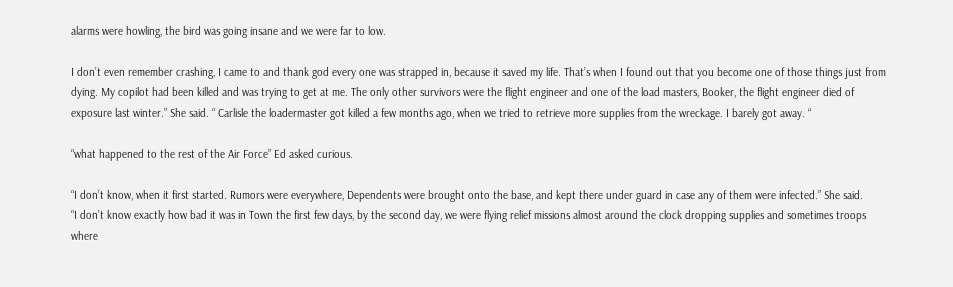alarms were howling, the bird was going insane and we were far to low.

I don’t even remember crashing, I came to and thank god every one was strapped in, because it saved my life. That’s when I found out that you become one of those things just from dying. My copilot had been killed and was trying to get at me. The only other survivors were the flight engineer and one of the load masters, Booker, the flight engineer died of exposure last winter.” She said. “ Carlisle the loadermaster got killed a few months ago, when we tried to retrieve more supplies from the wreckage. I barely got away. “

“what happened to the rest of the Air Force” Ed asked curious.

“I don’t know, when it first started. Rumors were everywhere, Dependents were brought onto the base, and kept there under guard in case any of them were infected.” She said.
“I don’t know exactly how bad it was in Town the first few days, by the second day, we were flying relief missions almost around the clock dropping supplies and sometimes troops where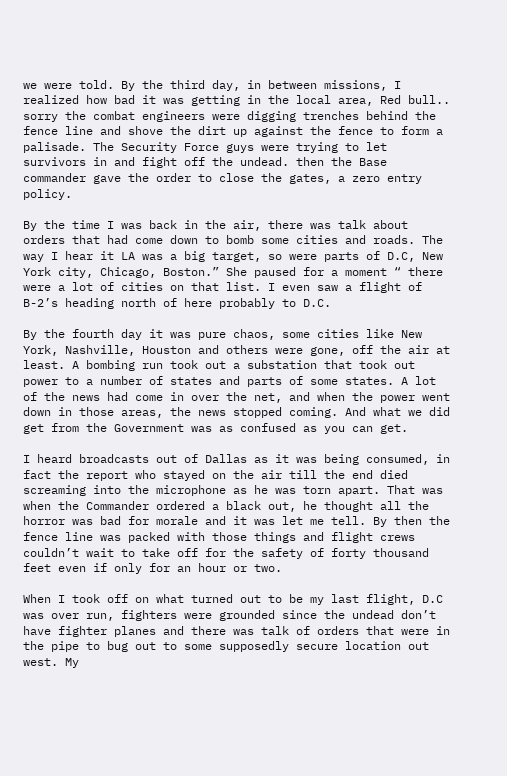we were told. By the third day, in between missions, I realized how bad it was getting in the local area, Red bull.. sorry the combat engineers were digging trenches behind the fence line and shove the dirt up against the fence to form a palisade. The Security Force guys were trying to let survivors in and fight off the undead. then the Base commander gave the order to close the gates, a zero entry policy.

By the time I was back in the air, there was talk about orders that had come down to bomb some cities and roads. The way I hear it LA was a big target, so were parts of D.C, New York city, Chicago, Boston.” She paused for a moment “ there were a lot of cities on that list. I even saw a flight of B-2’s heading north of here probably to D.C.

By the fourth day it was pure chaos, some cities like New York, Nashville, Houston and others were gone, off the air at least. A bombing run took out a substation that took out power to a number of states and parts of some states. A lot of the news had come in over the net, and when the power went down in those areas, the news stopped coming. And what we did get from the Government was as confused as you can get.

I heard broadcasts out of Dallas as it was being consumed, in fact the report who stayed on the air till the end died screaming into the microphone as he was torn apart. That was when the Commander ordered a black out, he thought all the horror was bad for morale and it was let me tell. By then the fence line was packed with those things and flight crews couldn’t wait to take off for the safety of forty thousand feet even if only for an hour or two.

When I took off on what turned out to be my last flight, D.C was over run, fighters were grounded since the undead don’t have fighter planes and there was talk of orders that were in the pipe to bug out to some supposedly secure location out west. My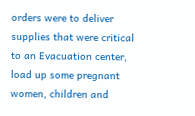orders were to deliver supplies that were critical to an Evacuation center, load up some pregnant women, children and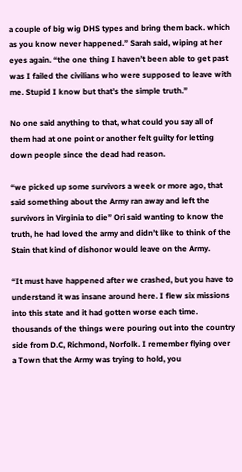a couple of big wig DHS types and bring them back. which as you know never happened.” Sarah said, wiping at her eyes again. “the one thing I haven’t been able to get past was I failed the civilians who were supposed to leave with me. Stupid I know but that’s the simple truth.”

No one said anything to that, what could you say all of them had at one point or another felt guilty for letting down people since the dead had reason.

“we picked up some survivors a week or more ago, that said something about the Army ran away and left the survivors in Virginia to die” Ori said wanting to know the truth, he had loved the army and didn’t like to think of the Stain that kind of dishonor would leave on the Army.

“It must have happened after we crashed, but you have to understand it was insane around here. I flew six missions into this state and it had gotten worse each time. thousands of the things were pouring out into the country side from D.C, Richmond, Norfolk. I remember flying over a Town that the Army was trying to hold, you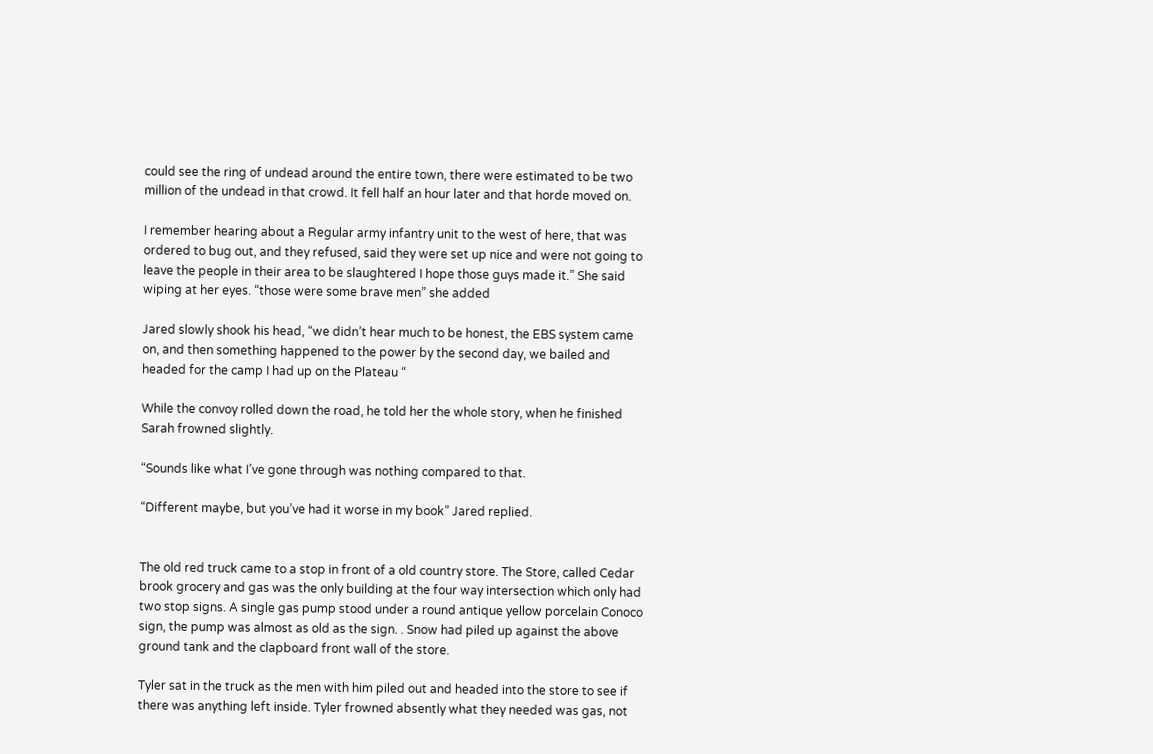could see the ring of undead around the entire town, there were estimated to be two million of the undead in that crowd. It fell half an hour later and that horde moved on.

I remember hearing about a Regular army infantry unit to the west of here, that was ordered to bug out, and they refused, said they were set up nice and were not going to leave the people in their area to be slaughtered I hope those guys made it.” She said wiping at her eyes. “those were some brave men” she added

Jared slowly shook his head, “we didn’t hear much to be honest, the EBS system came on, and then something happened to the power by the second day, we bailed and headed for the camp I had up on the Plateau “

While the convoy rolled down the road, he told her the whole story, when he finished Sarah frowned slightly.

“Sounds like what I’ve gone through was nothing compared to that.

“Different maybe, but you’ve had it worse in my book” Jared replied.


The old red truck came to a stop in front of a old country store. The Store, called Cedar brook grocery and gas was the only building at the four way intersection which only had two stop signs. A single gas pump stood under a round antique yellow porcelain Conoco sign, the pump was almost as old as the sign. . Snow had piled up against the above ground tank and the clapboard front wall of the store.

Tyler sat in the truck as the men with him piled out and headed into the store to see if there was anything left inside. Tyler frowned absently what they needed was gas, not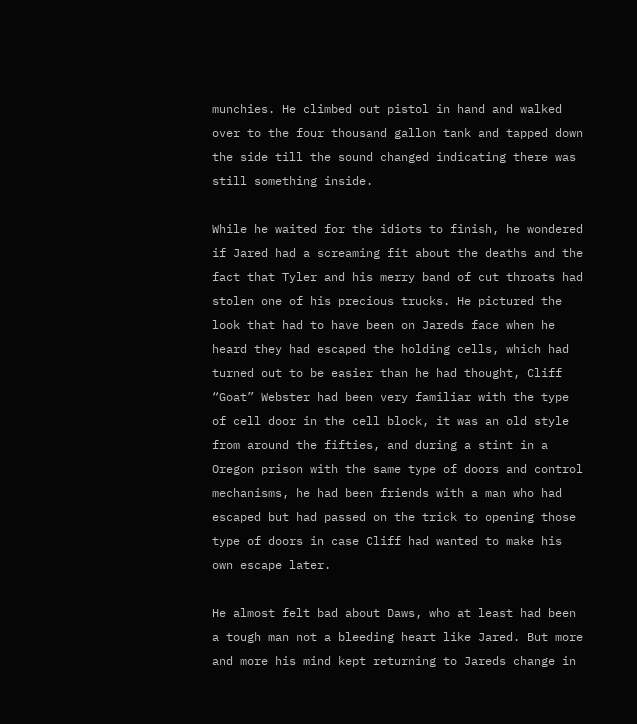munchies. He climbed out pistol in hand and walked over to the four thousand gallon tank and tapped down the side till the sound changed indicating there was still something inside.

While he waited for the idiots to finish, he wondered if Jared had a screaming fit about the deaths and the fact that Tyler and his merry band of cut throats had stolen one of his precious trucks. He pictured the look that had to have been on Jareds face when he heard they had escaped the holding cells, which had turned out to be easier than he had thought, Cliff “Goat” Webster had been very familiar with the type of cell door in the cell block, it was an old style from around the fifties, and during a stint in a Oregon prison with the same type of doors and control mechanisms, he had been friends with a man who had escaped but had passed on the trick to opening those type of doors in case Cliff had wanted to make his own escape later.

He almost felt bad about Daws, who at least had been a tough man not a bleeding heart like Jared. But more and more his mind kept returning to Jareds change in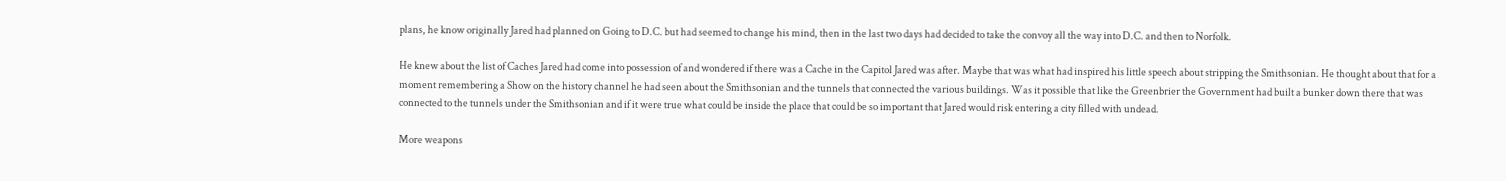plans, he know originally Jared had planned on Going to D.C. but had seemed to change his mind, then in the last two days had decided to take the convoy all the way into D.C. and then to Norfolk.

He knew about the list of Caches Jared had come into possession of and wondered if there was a Cache in the Capitol Jared was after. Maybe that was what had inspired his little speech about stripping the Smithsonian. He thought about that for a moment remembering a Show on the history channel he had seen about the Smithsonian and the tunnels that connected the various buildings. Was it possible that like the Greenbrier the Government had built a bunker down there that was connected to the tunnels under the Smithsonian and if it were true what could be inside the place that could be so important that Jared would risk entering a city filled with undead.

More weapons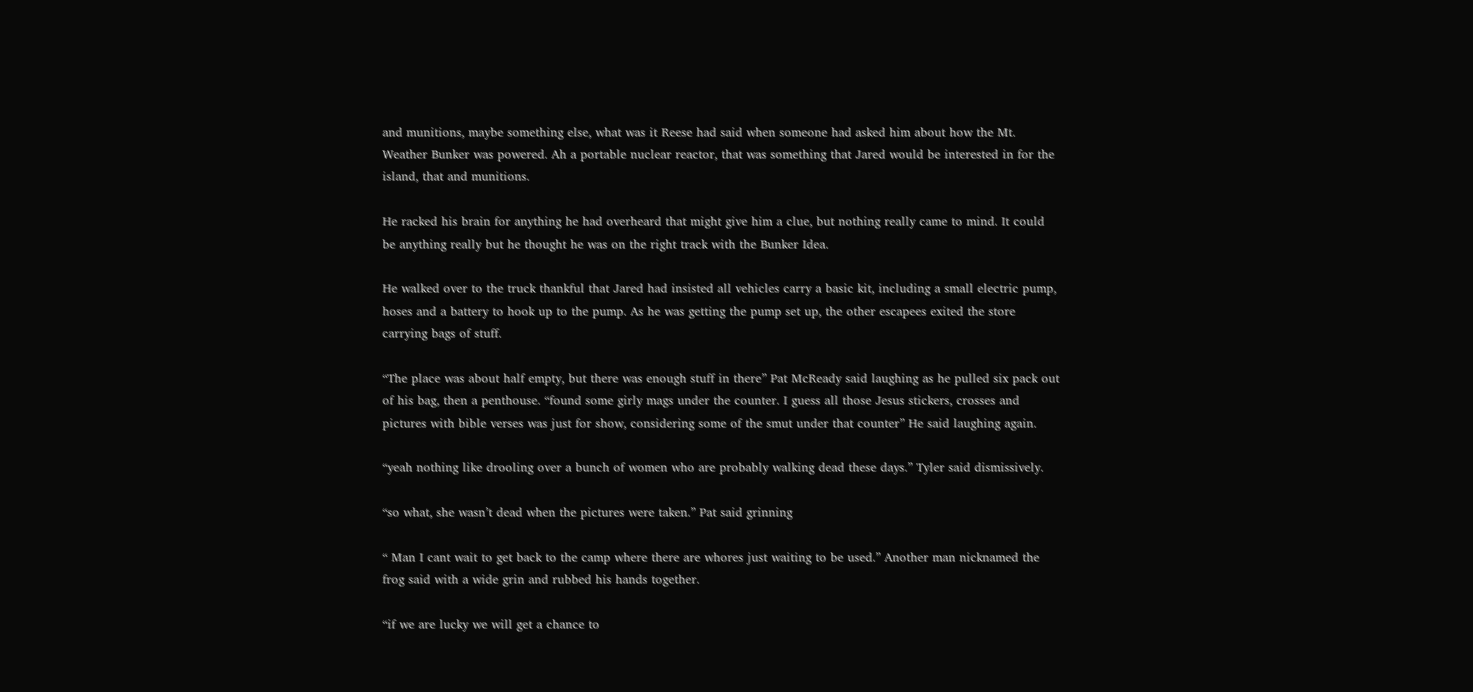and munitions, maybe something else, what was it Reese had said when someone had asked him about how the Mt. Weather Bunker was powered. Ah a portable nuclear reactor, that was something that Jared would be interested in for the island, that and munitions.

He racked his brain for anything he had overheard that might give him a clue, but nothing really came to mind. It could be anything really but he thought he was on the right track with the Bunker Idea.

He walked over to the truck thankful that Jared had insisted all vehicles carry a basic kit, including a small electric pump, hoses and a battery to hook up to the pump. As he was getting the pump set up, the other escapees exited the store carrying bags of stuff.

“The place was about half empty, but there was enough stuff in there” Pat McReady said laughing as he pulled six pack out of his bag, then a penthouse. “found some girly mags under the counter. I guess all those Jesus stickers, crosses and pictures with bible verses was just for show, considering some of the smut under that counter” He said laughing again.

“yeah nothing like drooling over a bunch of women who are probably walking dead these days.” Tyler said dismissively.

“so what, she wasn’t dead when the pictures were taken.” Pat said grinning

“ Man I cant wait to get back to the camp where there are whores just waiting to be used.” Another man nicknamed the frog said with a wide grin and rubbed his hands together.

“if we are lucky we will get a chance to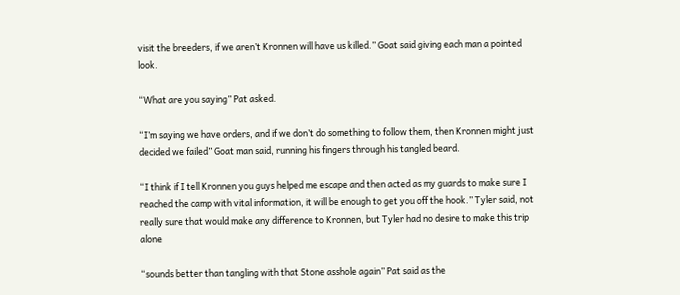visit the breeders, if we aren’t Kronnen will have us killed.” Goat said giving each man a pointed look.

“What are you saying” Pat asked.

“I’m saying we have orders, and if we don’t do something to follow them, then Kronnen might just decided we failed” Goat man said, running his fingers through his tangled beard.

“I think if I tell Kronnen you guys helped me escape and then acted as my guards to make sure I reached the camp with vital information, it will be enough to get you off the hook.” Tyler said, not really sure that would make any difference to Kronnen, but Tyler had no desire to make this trip alone

“sounds better than tangling with that Stone asshole again” Pat said as the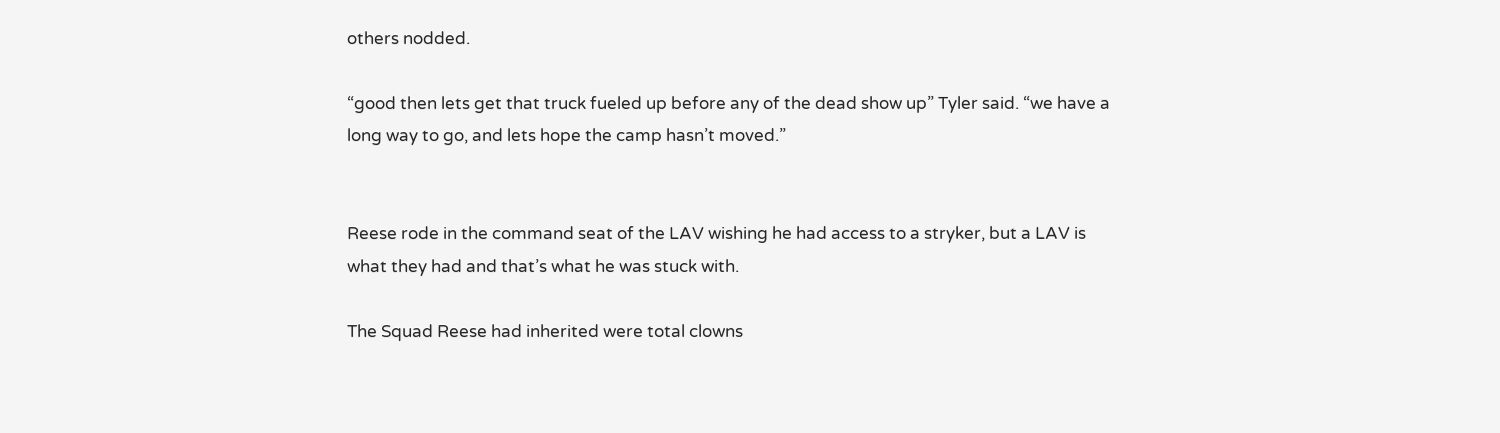others nodded.

“good then lets get that truck fueled up before any of the dead show up” Tyler said. “we have a long way to go, and lets hope the camp hasn’t moved.”


Reese rode in the command seat of the LAV wishing he had access to a stryker, but a LAV is what they had and that’s what he was stuck with.

The Squad Reese had inherited were total clowns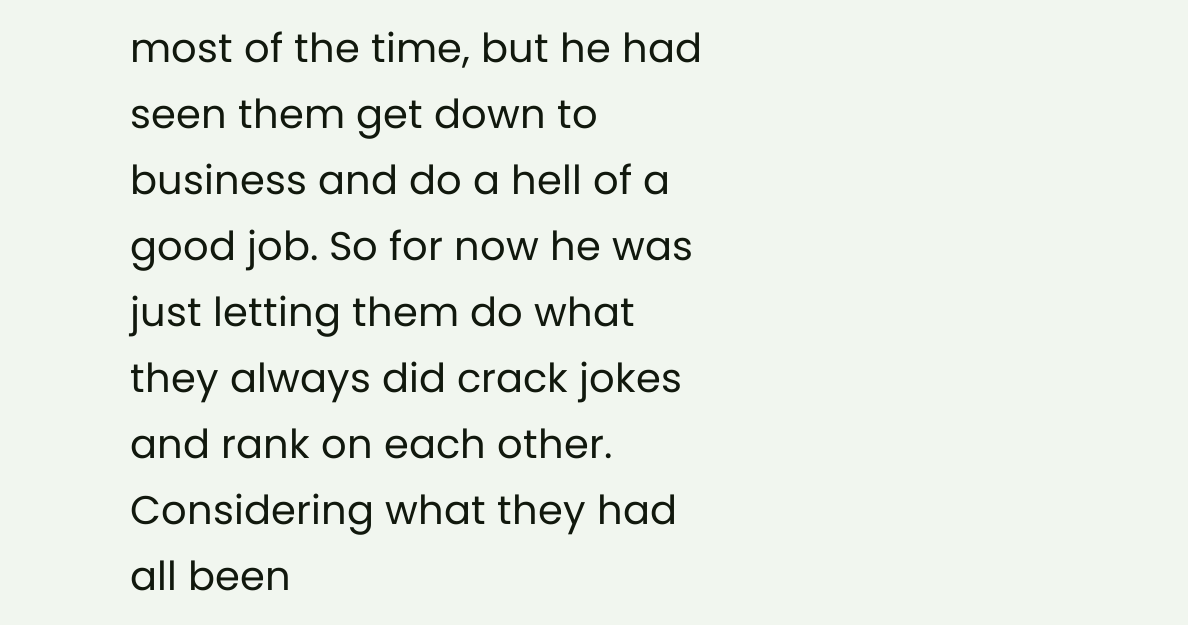most of the time, but he had seen them get down to business and do a hell of a good job. So for now he was just letting them do what they always did crack jokes and rank on each other. Considering what they had all been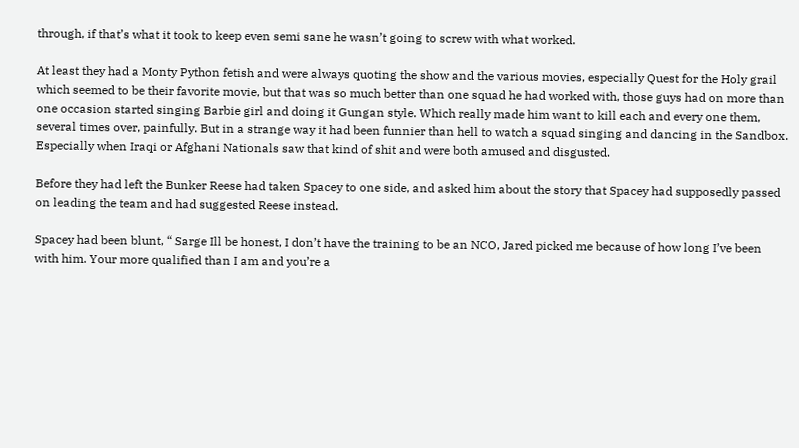through, if that’s what it took to keep even semi sane he wasn’t going to screw with what worked.

At least they had a Monty Python fetish and were always quoting the show and the various movies, especially Quest for the Holy grail which seemed to be their favorite movie, but that was so much better than one squad he had worked with, those guys had on more than one occasion started singing Barbie girl and doing it Gungan style. Which really made him want to kill each and every one them, several times over, painfully. But in a strange way it had been funnier than hell to watch a squad singing and dancing in the Sandbox. Especially when Iraqi or Afghani Nationals saw that kind of shit and were both amused and disgusted.

Before they had left the Bunker Reese had taken Spacey to one side, and asked him about the story that Spacey had supposedly passed on leading the team and had suggested Reese instead.

Spacey had been blunt, “ Sarge Ill be honest, I don’t have the training to be an NCO, Jared picked me because of how long I’ve been with him. Your more qualified than I am and you’re a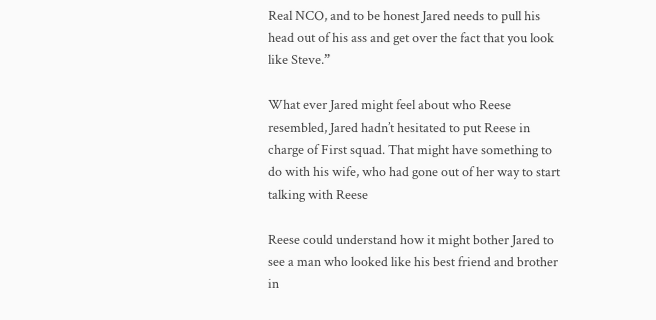Real NCO, and to be honest Jared needs to pull his head out of his ass and get over the fact that you look like Steve.”

What ever Jared might feel about who Reese resembled, Jared hadn’t hesitated to put Reese in charge of First squad. That might have something to do with his wife, who had gone out of her way to start talking with Reese

Reese could understand how it might bother Jared to see a man who looked like his best friend and brother in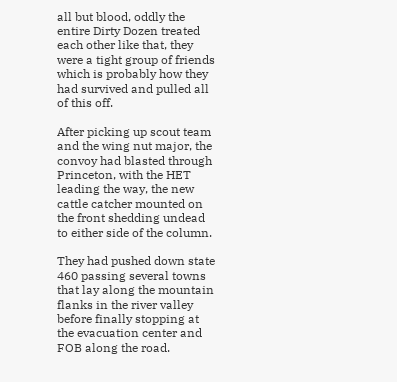all but blood, oddly the entire Dirty Dozen treated each other like that, they were a tight group of friends which is probably how they had survived and pulled all of this off.

After picking up scout team and the wing nut major, the convoy had blasted through Princeton, with the HET leading the way, the new cattle catcher mounted on the front shedding undead to either side of the column.

They had pushed down state 460 passing several towns that lay along the mountain flanks in the river valley before finally stopping at the evacuation center and FOB along the road.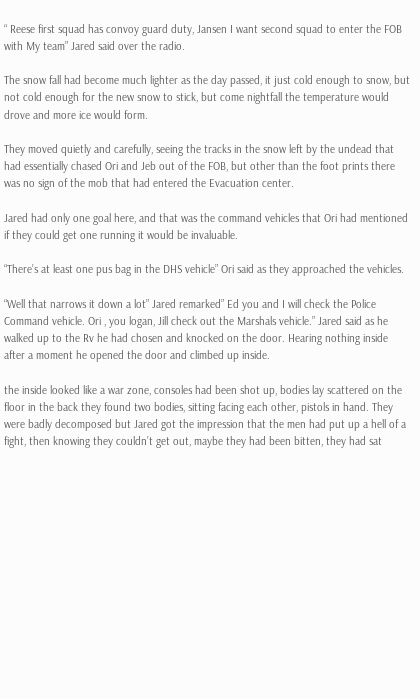“ Reese first squad has convoy guard duty, Jansen I want second squad to enter the FOB with My team” Jared said over the radio.

The snow fall had become much lighter as the day passed, it just cold enough to snow, but not cold enough for the new snow to stick, but come nightfall the temperature would drove and more ice would form.

They moved quietly and carefully, seeing the tracks in the snow left by the undead that had essentially chased Ori and Jeb out of the FOB, but other than the foot prints there was no sign of the mob that had entered the Evacuation center.

Jared had only one goal here, and that was the command vehicles that Ori had mentioned if they could get one running it would be invaluable.

“There’s at least one pus bag in the DHS vehicle” Ori said as they approached the vehicles.

“Well that narrows it down a lot” Jared remarked” Ed you and I will check the Police Command vehicle. Ori , you logan, Jill check out the Marshals vehicle.” Jared said as he walked up to the Rv he had chosen and knocked on the door. Hearing nothing inside after a moment he opened the door and climbed up inside.

the inside looked like a war zone, consoles had been shot up, bodies lay scattered on the floor in the back they found two bodies, sitting facing each other, pistols in hand. They were badly decomposed but Jared got the impression that the men had put up a hell of a fight, then knowing they couldn’t get out, maybe they had been bitten, they had sat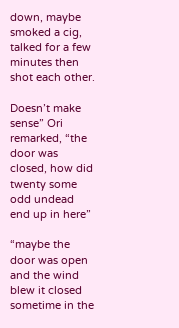down, maybe smoked a cig, talked for a few minutes then shot each other.

Doesn’t make sense” Ori remarked, “the door was closed, how did twenty some odd undead end up in here”

“maybe the door was open and the wind blew it closed sometime in the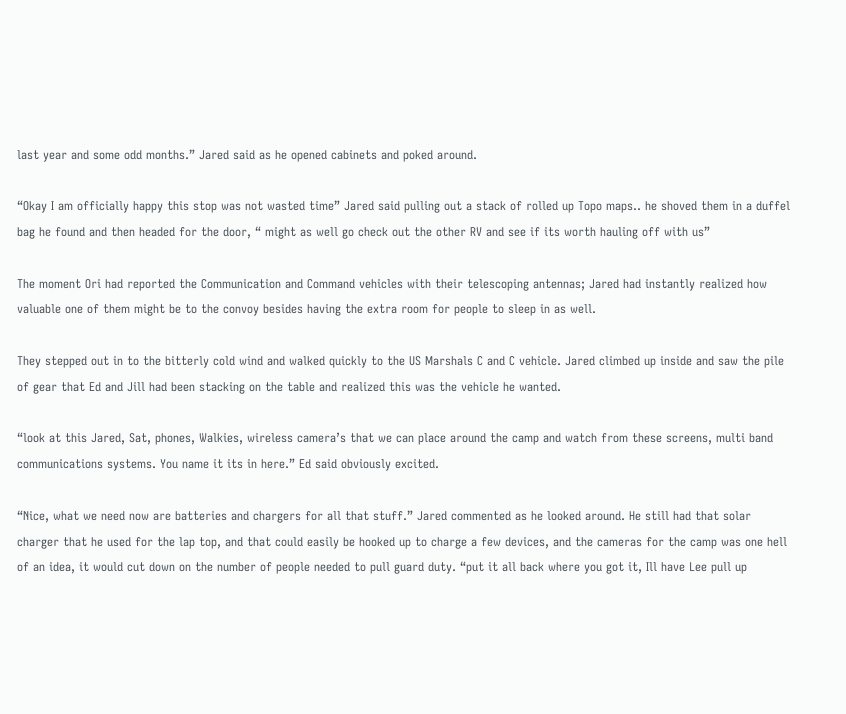last year and some odd months.” Jared said as he opened cabinets and poked around.

“Okay I am officially happy this stop was not wasted time” Jared said pulling out a stack of rolled up Topo maps.. he shoved them in a duffel bag he found and then headed for the door, “ might as well go check out the other RV and see if its worth hauling off with us”

The moment Ori had reported the Communication and Command vehicles with their telescoping antennas; Jared had instantly realized how valuable one of them might be to the convoy besides having the extra room for people to sleep in as well.

They stepped out in to the bitterly cold wind and walked quickly to the US Marshals C and C vehicle. Jared climbed up inside and saw the pile of gear that Ed and Jill had been stacking on the table and realized this was the vehicle he wanted.

“look at this Jared, Sat, phones, Walkies, wireless camera’s that we can place around the camp and watch from these screens, multi band communications systems. You name it its in here.” Ed said obviously excited.

“Nice, what we need now are batteries and chargers for all that stuff.” Jared commented as he looked around. He still had that solar charger that he used for the lap top, and that could easily be hooked up to charge a few devices, and the cameras for the camp was one hell of an idea, it would cut down on the number of people needed to pull guard duty. “put it all back where you got it, Ill have Lee pull up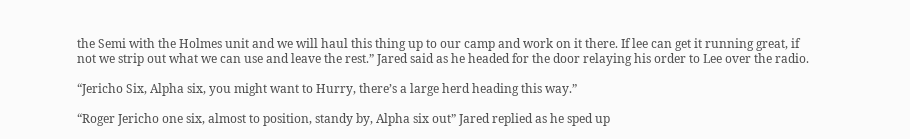the Semi with the Holmes unit and we will haul this thing up to our camp and work on it there. If lee can get it running great, if not we strip out what we can use and leave the rest.” Jared said as he headed for the door relaying his order to Lee over the radio.

“Jericho Six, Alpha six, you might want to Hurry, there’s a large herd heading this way.”

“Roger Jericho one six, almost to position, standy by, Alpha six out” Jared replied as he sped up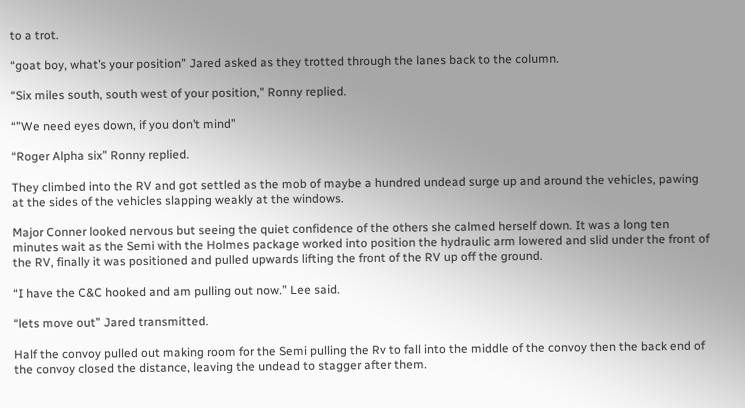to a trot.

“goat boy, what’s your position” Jared asked as they trotted through the lanes back to the column.

“Six miles south, south west of your position,” Ronny replied.

“”We need eyes down, if you don’t mind”

“Roger Alpha six” Ronny replied.

They climbed into the RV and got settled as the mob of maybe a hundred undead surge up and around the vehicles, pawing at the sides of the vehicles slapping weakly at the windows.

Major Conner looked nervous but seeing the quiet confidence of the others she calmed herself down. It was a long ten minutes wait as the Semi with the Holmes package worked into position the hydraulic arm lowered and slid under the front of the RV, finally it was positioned and pulled upwards lifting the front of the RV up off the ground.

“I have the C&C hooked and am pulling out now.” Lee said.

“lets move out” Jared transmitted.

Half the convoy pulled out making room for the Semi pulling the Rv to fall into the middle of the convoy then the back end of the convoy closed the distance, leaving the undead to stagger after them.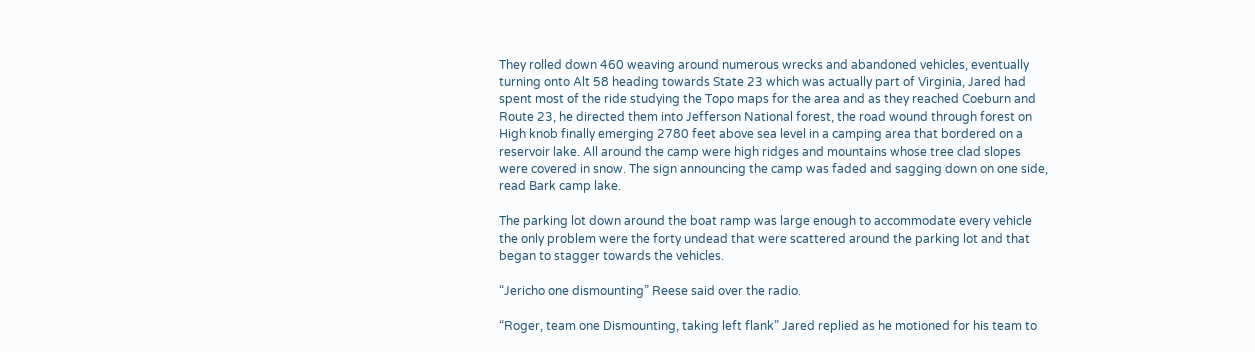They rolled down 460 weaving around numerous wrecks and abandoned vehicles, eventually turning onto Alt 58 heading towards State 23 which was actually part of Virginia, Jared had spent most of the ride studying the Topo maps for the area and as they reached Coeburn and Route 23, he directed them into Jefferson National forest, the road wound through forest on High knob finally emerging 2780 feet above sea level in a camping area that bordered on a reservoir lake. All around the camp were high ridges and mountains whose tree clad slopes were covered in snow. The sign announcing the camp was faded and sagging down on one side, read Bark camp lake.

The parking lot down around the boat ramp was large enough to accommodate every vehicle the only problem were the forty undead that were scattered around the parking lot and that began to stagger towards the vehicles.

“Jericho one dismounting” Reese said over the radio.

“Roger, team one Dismounting, taking left flank” Jared replied as he motioned for his team to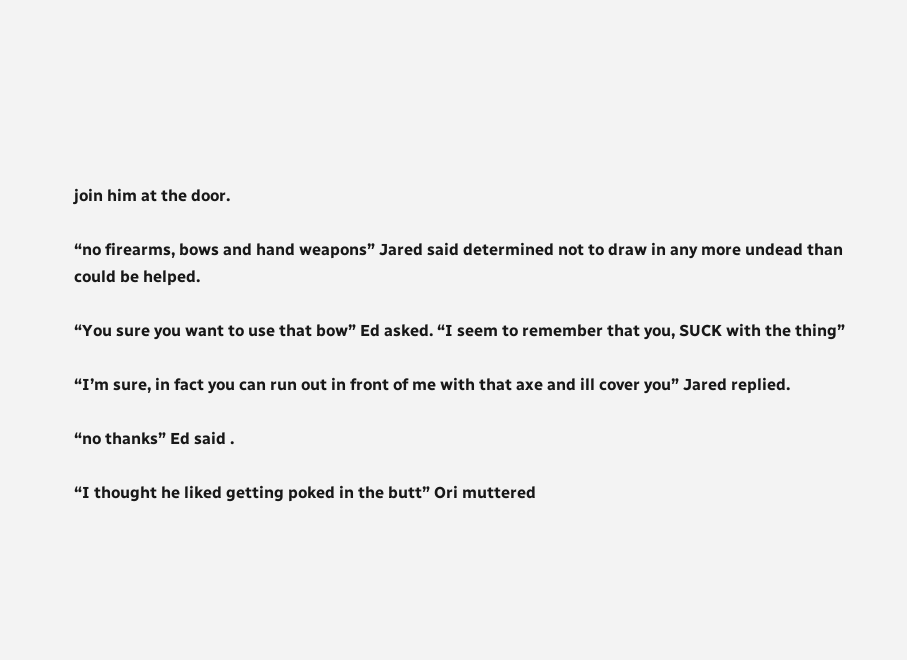join him at the door.

“no firearms, bows and hand weapons” Jared said determined not to draw in any more undead than could be helped.

“You sure you want to use that bow” Ed asked. “I seem to remember that you, SUCK with the thing”

“I’m sure, in fact you can run out in front of me with that axe and ill cover you” Jared replied.

“no thanks” Ed said .

“I thought he liked getting poked in the butt” Ori muttered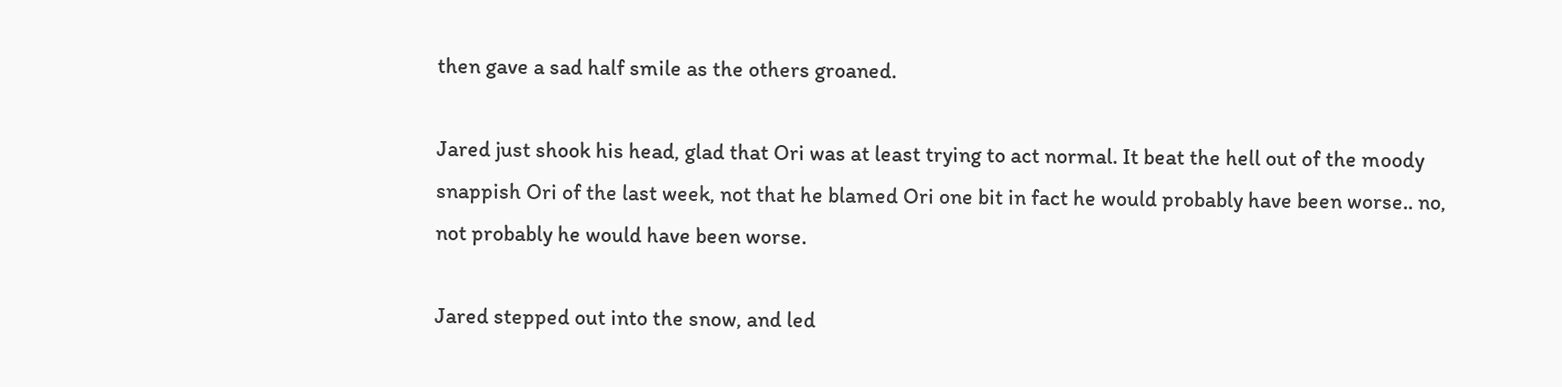then gave a sad half smile as the others groaned.

Jared just shook his head, glad that Ori was at least trying to act normal. It beat the hell out of the moody snappish Ori of the last week, not that he blamed Ori one bit in fact he would probably have been worse.. no, not probably he would have been worse.

Jared stepped out into the snow, and led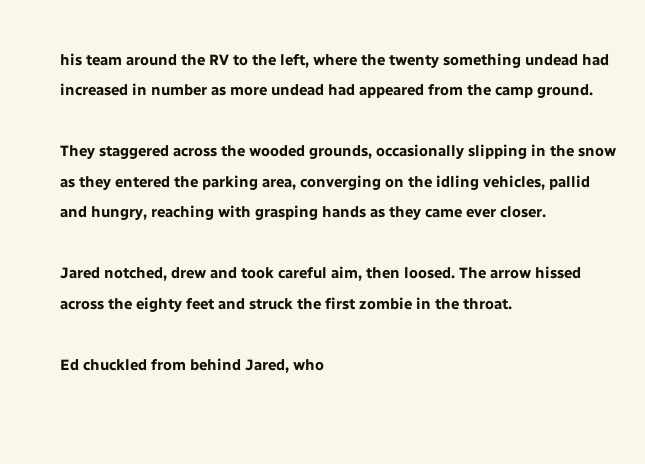his team around the RV to the left, where the twenty something undead had increased in number as more undead had appeared from the camp ground.

They staggered across the wooded grounds, occasionally slipping in the snow as they entered the parking area, converging on the idling vehicles, pallid and hungry, reaching with grasping hands as they came ever closer.

Jared notched, drew and took careful aim, then loosed. The arrow hissed across the eighty feet and struck the first zombie in the throat.

Ed chuckled from behind Jared, who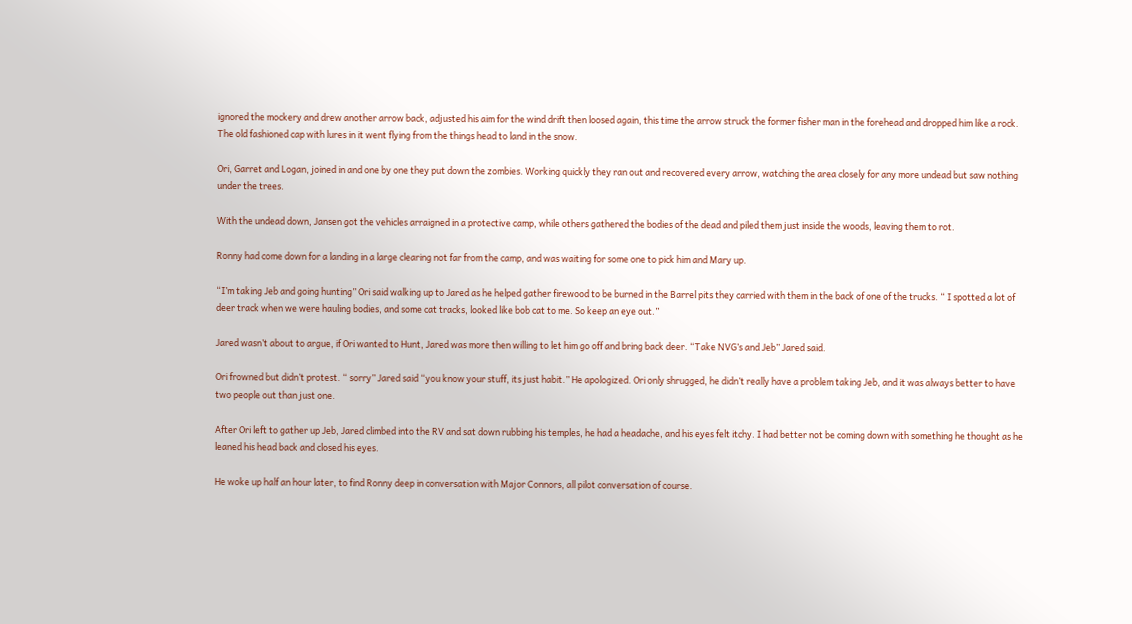ignored the mockery and drew another arrow back, adjusted his aim for the wind drift then loosed again, this time the arrow struck the former fisher man in the forehead and dropped him like a rock. The old fashioned cap with lures in it went flying from the things head to land in the snow.

Ori, Garret and Logan, joined in and one by one they put down the zombies. Working quickly they ran out and recovered every arrow, watching the area closely for any more undead but saw nothing under the trees.

With the undead down, Jansen got the vehicles arraigned in a protective camp, while others gathered the bodies of the dead and piled them just inside the woods, leaving them to rot.

Ronny had come down for a landing in a large clearing not far from the camp, and was waiting for some one to pick him and Mary up.

“I’m taking Jeb and going hunting” Ori said walking up to Jared as he helped gather firewood to be burned in the Barrel pits they carried with them in the back of one of the trucks. “ I spotted a lot of deer track when we were hauling bodies, and some cat tracks, looked like bob cat to me. So keep an eye out.”

Jared wasn’t about to argue, if Ori wanted to Hunt, Jared was more then willing to let him go off and bring back deer. “Take NVG’s and Jeb” Jared said.

Ori frowned but didn’t protest. “ sorry” Jared said “you know your stuff, its just habit.” He apologized. Ori only shrugged, he didn’t really have a problem taking Jeb, and it was always better to have two people out than just one.

After Ori left to gather up Jeb, Jared climbed into the RV and sat down rubbing his temples, he had a headache, and his eyes felt itchy. I had better not be coming down with something he thought as he leaned his head back and closed his eyes.

He woke up half an hour later, to find Ronny deep in conversation with Major Connors, all pilot conversation of course.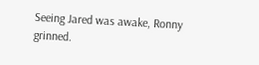Seeing Jared was awake, Ronny grinned.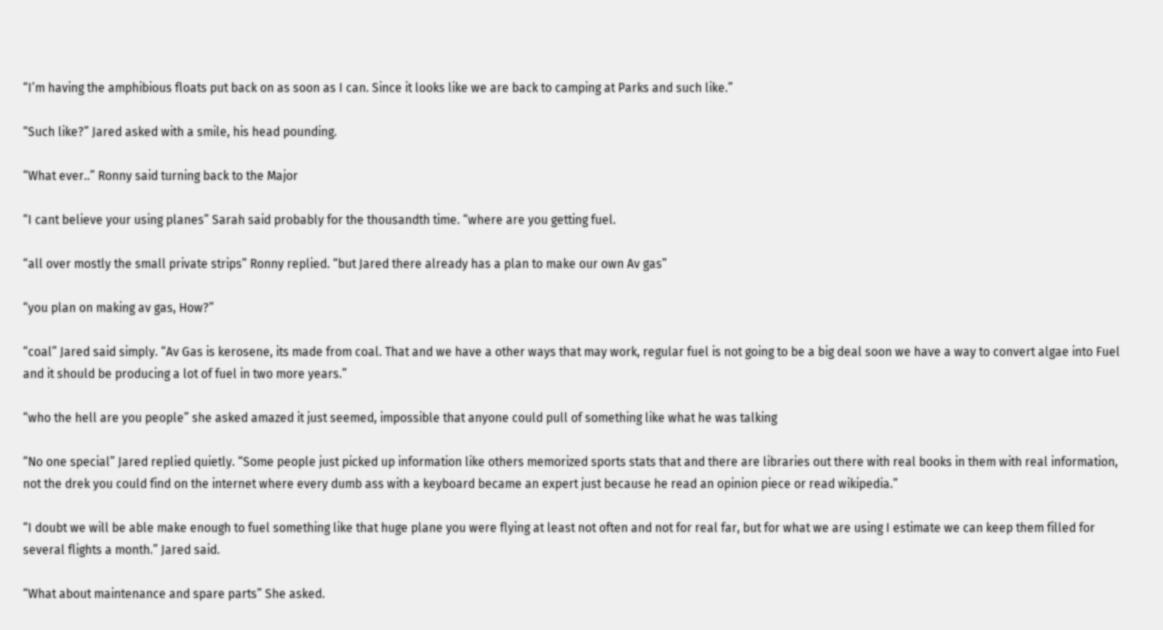“I’m having the amphibious floats put back on as soon as I can. Since it looks like we are back to camping at Parks and such like.”

“Such like?” Jared asked with a smile, his head pounding.

“What ever..” Ronny said turning back to the Major

“I cant believe your using planes” Sarah said probably for the thousandth time. “where are you getting fuel.

“all over mostly the small private strips” Ronny replied. “but Jared there already has a plan to make our own Av gas”

“you plan on making av gas, How?”

“coal” Jared said simply. “Av Gas is kerosene, its made from coal. That and we have a other ways that may work, regular fuel is not going to be a big deal soon we have a way to convert algae into Fuel and it should be producing a lot of fuel in two more years.”

“who the hell are you people” she asked amazed it just seemed, impossible that anyone could pull of something like what he was talking

“No one special” Jared replied quietly. “Some people just picked up information like others memorized sports stats that and there are libraries out there with real books in them with real information, not the drek you could find on the internet where every dumb ass with a keyboard became an expert just because he read an opinion piece or read wikipedia.”

“I doubt we will be able make enough to fuel something like that huge plane you were flying at least not often and not for real far, but for what we are using I estimate we can keep them filled for several flights a month.” Jared said.

“What about maintenance and spare parts” She asked.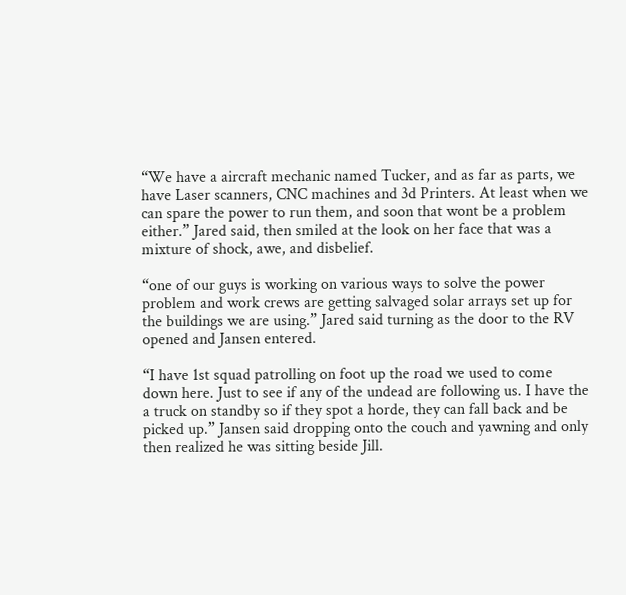“We have a aircraft mechanic named Tucker, and as far as parts, we have Laser scanners, CNC machines and 3d Printers. At least when we can spare the power to run them, and soon that wont be a problem either.” Jared said, then smiled at the look on her face that was a mixture of shock, awe, and disbelief.

“one of our guys is working on various ways to solve the power problem and work crews are getting salvaged solar arrays set up for the buildings we are using.” Jared said turning as the door to the RV opened and Jansen entered.

“I have 1st squad patrolling on foot up the road we used to come down here. Just to see if any of the undead are following us. I have the a truck on standby so if they spot a horde, they can fall back and be picked up.” Jansen said dropping onto the couch and yawning and only then realized he was sitting beside Jill.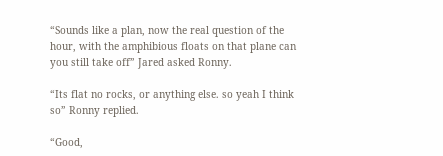“Sounds like a plan, now the real question of the hour, with the amphibious floats on that plane can you still take off” Jared asked Ronny.

“Its flat no rocks, or anything else. so yeah I think so” Ronny replied.

“Good,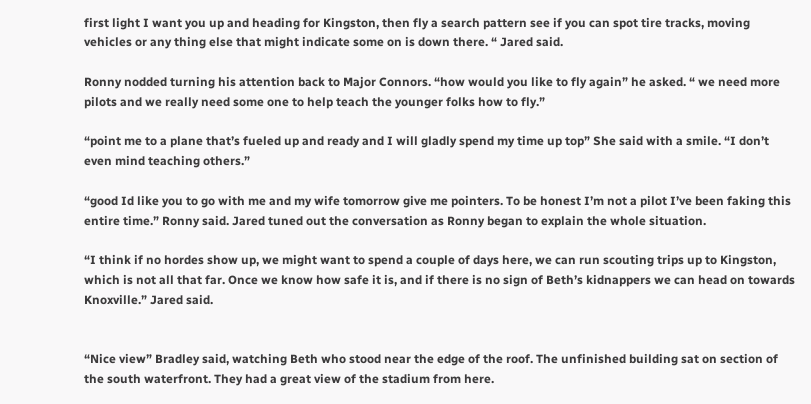first light I want you up and heading for Kingston, then fly a search pattern see if you can spot tire tracks, moving vehicles or any thing else that might indicate some on is down there. “ Jared said.

Ronny nodded turning his attention back to Major Connors. “how would you like to fly again” he asked. “ we need more pilots and we really need some one to help teach the younger folks how to fly.”

“point me to a plane that’s fueled up and ready and I will gladly spend my time up top” She said with a smile. “I don’t even mind teaching others.”

“good Id like you to go with me and my wife tomorrow give me pointers. To be honest I’m not a pilot I’ve been faking this entire time.” Ronny said. Jared tuned out the conversation as Ronny began to explain the whole situation.

“I think if no hordes show up, we might want to spend a couple of days here, we can run scouting trips up to Kingston, which is not all that far. Once we know how safe it is, and if there is no sign of Beth’s kidnappers we can head on towards Knoxville.” Jared said.


“Nice view” Bradley said, watching Beth who stood near the edge of the roof. The unfinished building sat on section of the south waterfront. They had a great view of the stadium from here.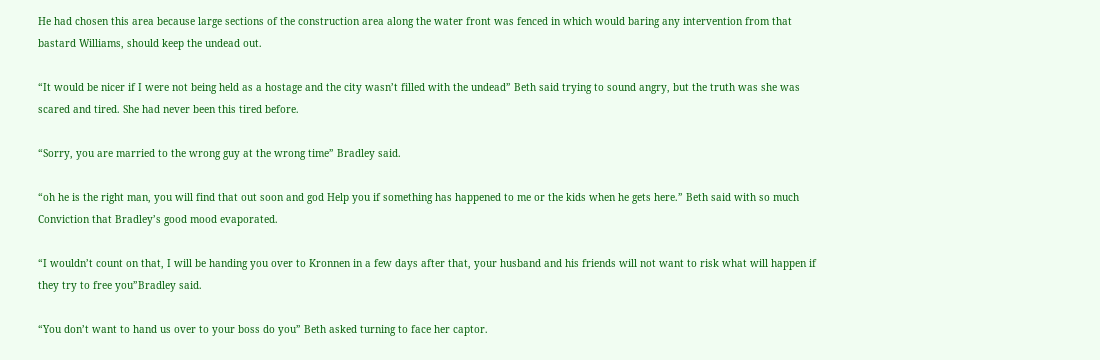He had chosen this area because large sections of the construction area along the water front was fenced in which would baring any intervention from that bastard Williams, should keep the undead out.

“It would be nicer if I were not being held as a hostage and the city wasn’t filled with the undead” Beth said trying to sound angry, but the truth was she was scared and tired. She had never been this tired before.

“Sorry, you are married to the wrong guy at the wrong time” Bradley said.

“oh he is the right man, you will find that out soon and god Help you if something has happened to me or the kids when he gets here.” Beth said with so much Conviction that Bradley’s good mood evaporated.

“I wouldn’t count on that, I will be handing you over to Kronnen in a few days after that, your husband and his friends will not want to risk what will happen if they try to free you”Bradley said.

“You don’t want to hand us over to your boss do you” Beth asked turning to face her captor.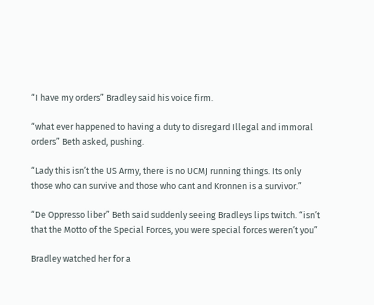“I have my orders” Bradley said his voice firm.

“what ever happened to having a duty to disregard Illegal and immoral orders” Beth asked, pushing.

“Lady this isn’t the US Army, there is no UCMJ running things. Its only those who can survive and those who cant and Kronnen is a survivor.”

“De Oppresso liber” Beth said suddenly seeing Bradleys lips twitch. “isn’t that the Motto of the Special Forces, you were special forces weren’t you”

Bradley watched her for a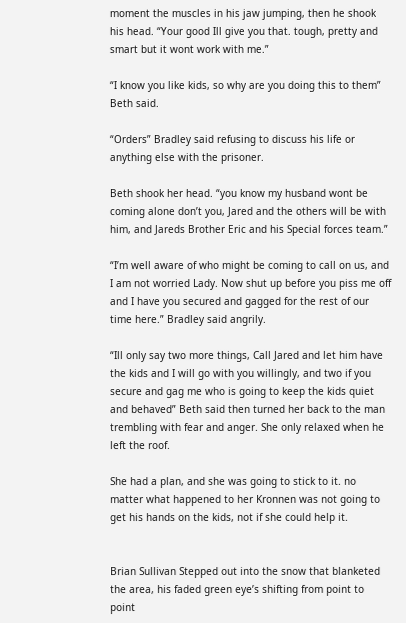moment the muscles in his jaw jumping, then he shook his head. “Your good Ill give you that. tough, pretty and smart but it wont work with me.”

“I know you like kids, so why are you doing this to them” Beth said.

“Orders” Bradley said refusing to discuss his life or anything else with the prisoner.

Beth shook her head. “you know my husband wont be coming alone don’t you, Jared and the others will be with him, and Jareds Brother Eric and his Special forces team.”

“I’m well aware of who might be coming to call on us, and I am not worried Lady. Now shut up before you piss me off and I have you secured and gagged for the rest of our time here.” Bradley said angrily.

“Ill only say two more things, Call Jared and let him have the kids and I will go with you willingly, and two if you secure and gag me who is going to keep the kids quiet and behaved” Beth said then turned her back to the man trembling with fear and anger. She only relaxed when he left the roof.

She had a plan, and she was going to stick to it. no matter what happened to her Kronnen was not going to get his hands on the kids, not if she could help it.


Brian Sullivan Stepped out into the snow that blanketed the area, his faded green eye’s shifting from point to point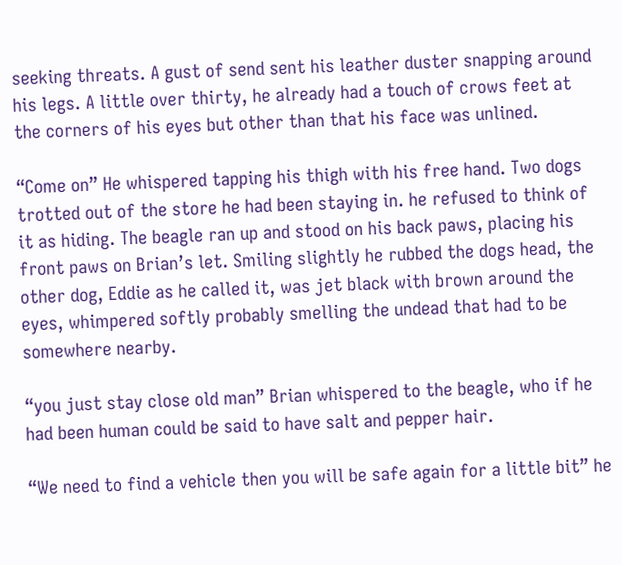seeking threats. A gust of send sent his leather duster snapping around his legs. A little over thirty, he already had a touch of crows feet at the corners of his eyes but other than that his face was unlined.

“Come on” He whispered tapping his thigh with his free hand. Two dogs trotted out of the store he had been staying in. he refused to think of it as hiding. The beagle ran up and stood on his back paws, placing his front paws on Brian’s let. Smiling slightly he rubbed the dogs head, the other dog, Eddie as he called it, was jet black with brown around the eyes, whimpered softly probably smelling the undead that had to be somewhere nearby.

“you just stay close old man” Brian whispered to the beagle, who if he had been human could be said to have salt and pepper hair.

“We need to find a vehicle then you will be safe again for a little bit” he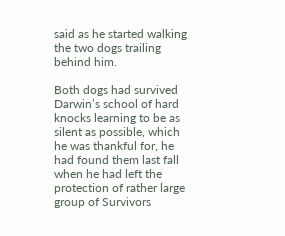said as he started walking the two dogs trailing behind him.

Both dogs had survived Darwin’s school of hard knocks learning to be as silent as possible, which he was thankful for, he had found them last fall when he had left the protection of rather large group of Survivors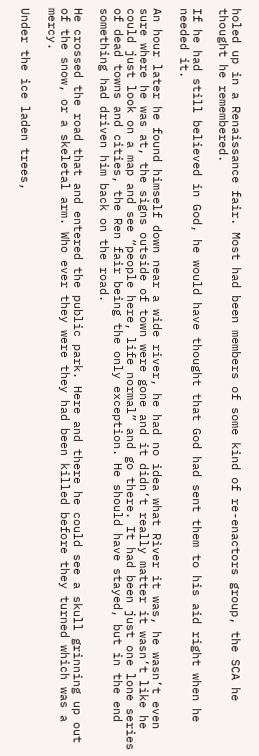holed up in a Renaissance fair. Most had been members of some kind of re-enactors group, the SCA he thought he remembered.

If he had still believed in God, he would have thought that God had sent them to his aid right when he needed it.

An hour later he found himself down near a wide river, he had no idea what River it was, he wasn’t even sure where he was at, the signs outside of town were gone and it didn’t really matter it wasn’t like he could just look on a map and see “people here, life normal” and go there. It had been just one lone series of dead towns and cities, the Ren fair being the only exception. He should have stayed, but in the end something had driven him back on the road.

He crossed the road that and entered the public park. Here and there he could see a skull grinning up out of the snow, or a skeletal arm. Who ever they were they had been killed before they turned which was a mercy.

Under the ice laden trees,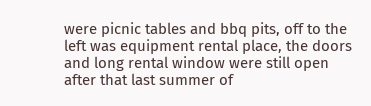were picnic tables and bbq pits, off to the left was equipment rental place, the doors and long rental window were still open after that last summer of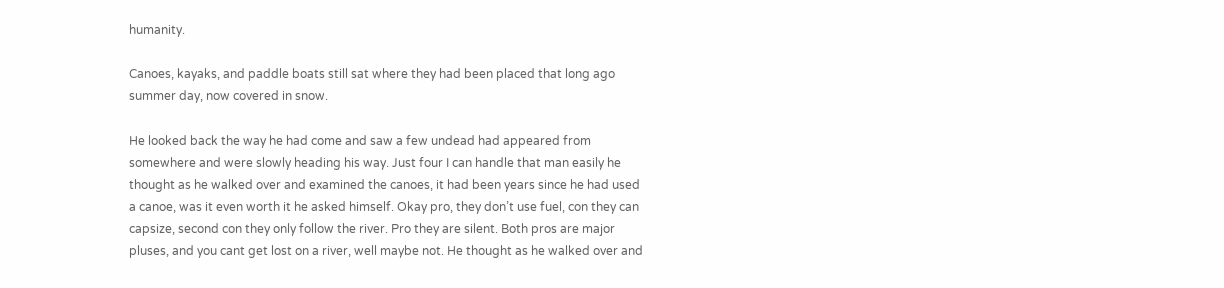humanity.

Canoes, kayaks, and paddle boats still sat where they had been placed that long ago summer day, now covered in snow.

He looked back the way he had come and saw a few undead had appeared from somewhere and were slowly heading his way. Just four I can handle that man easily he thought as he walked over and examined the canoes, it had been years since he had used a canoe, was it even worth it he asked himself. Okay pro, they don’t use fuel, con they can capsize, second con they only follow the river. Pro they are silent. Both pros are major pluses, and you cant get lost on a river, well maybe not. He thought as he walked over and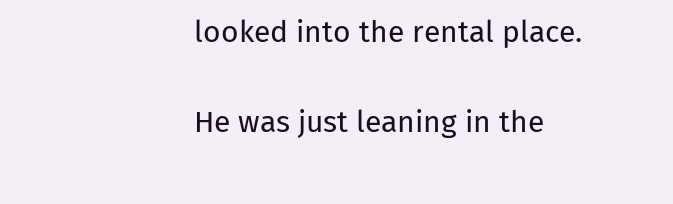looked into the rental place.

He was just leaning in the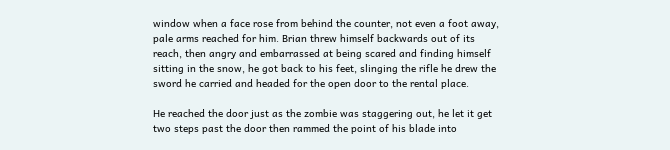window when a face rose from behind the counter, not even a foot away, pale arms reached for him. Brian threw himself backwards out of its reach, then angry and embarrassed at being scared and finding himself sitting in the snow, he got back to his feet, slinging the rifle he drew the sword he carried and headed for the open door to the rental place.

He reached the door just as the zombie was staggering out, he let it get two steps past the door then rammed the point of his blade into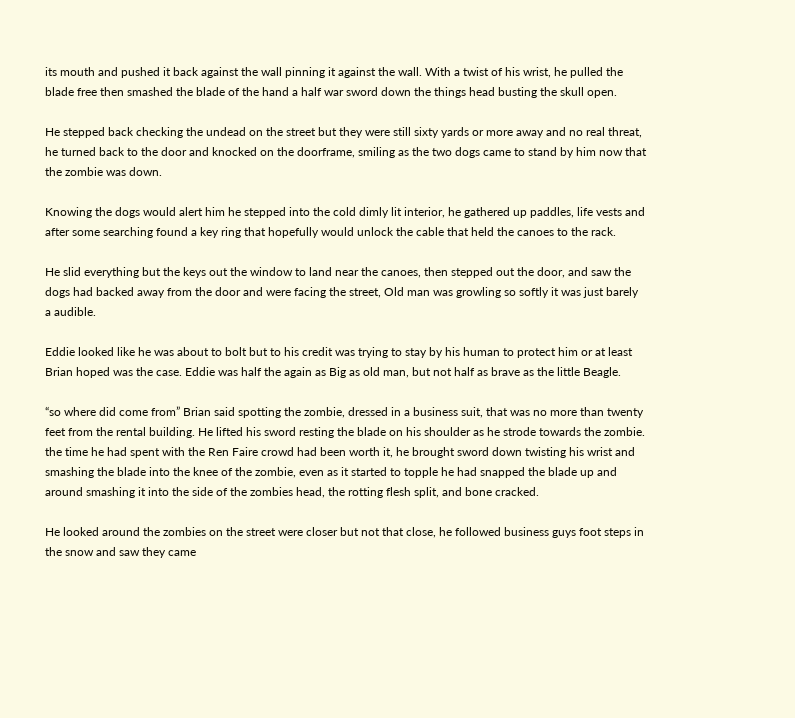its mouth and pushed it back against the wall pinning it against the wall. With a twist of his wrist, he pulled the blade free then smashed the blade of the hand a half war sword down the things head busting the skull open.

He stepped back checking the undead on the street but they were still sixty yards or more away and no real threat, he turned back to the door and knocked on the doorframe, smiling as the two dogs came to stand by him now that the zombie was down.

Knowing the dogs would alert him he stepped into the cold dimly lit interior, he gathered up paddles, life vests and after some searching found a key ring that hopefully would unlock the cable that held the canoes to the rack.

He slid everything but the keys out the window to land near the canoes, then stepped out the door, and saw the dogs had backed away from the door and were facing the street, Old man was growling so softly it was just barely a audible.

Eddie looked like he was about to bolt but to his credit was trying to stay by his human to protect him or at least Brian hoped was the case. Eddie was half the again as Big as old man, but not half as brave as the little Beagle.

“so where did come from” Brian said spotting the zombie, dressed in a business suit, that was no more than twenty feet from the rental building. He lifted his sword resting the blade on his shoulder as he strode towards the zombie. the time he had spent with the Ren Faire crowd had been worth it, he brought sword down twisting his wrist and smashing the blade into the knee of the zombie, even as it started to topple he had snapped the blade up and around smashing it into the side of the zombies head, the rotting flesh split, and bone cracked.

He looked around the zombies on the street were closer but not that close, he followed business guys foot steps in the snow and saw they came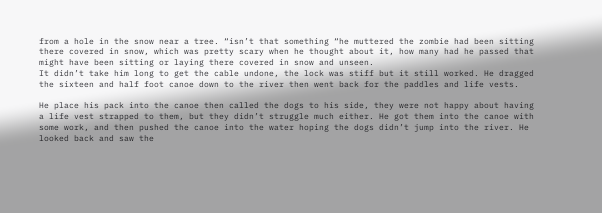from a hole in the snow near a tree. “isn’t that something “he muttered the zombie had been sitting there covered in snow, which was pretty scary when he thought about it, how many had he passed that might have been sitting or laying there covered in snow and unseen.
It didn’t take him long to get the cable undone, the lock was stiff but it still worked. He dragged the sixteen and half foot canoe down to the river then went back for the paddles and life vests.

He place his pack into the canoe then called the dogs to his side, they were not happy about having a life vest strapped to them, but they didn’t struggle much either. He got them into the canoe with some work, and then pushed the canoe into the water hoping the dogs didn’t jump into the river. He looked back and saw the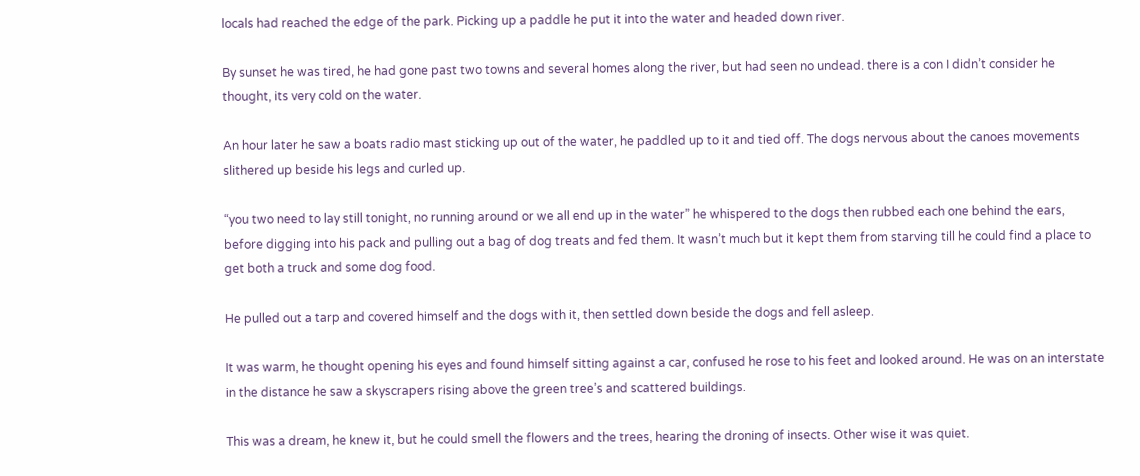locals had reached the edge of the park. Picking up a paddle he put it into the water and headed down river.

By sunset he was tired, he had gone past two towns and several homes along the river, but had seen no undead. there is a con I didn’t consider he thought, its very cold on the water.

An hour later he saw a boats radio mast sticking up out of the water, he paddled up to it and tied off. The dogs nervous about the canoes movements slithered up beside his legs and curled up.

“you two need to lay still tonight, no running around or we all end up in the water” he whispered to the dogs then rubbed each one behind the ears, before digging into his pack and pulling out a bag of dog treats and fed them. It wasn’t much but it kept them from starving till he could find a place to get both a truck and some dog food.

He pulled out a tarp and covered himself and the dogs with it, then settled down beside the dogs and fell asleep.

It was warm, he thought opening his eyes and found himself sitting against a car, confused he rose to his feet and looked around. He was on an interstate in the distance he saw a skyscrapers rising above the green tree’s and scattered buildings.

This was a dream, he knew it, but he could smell the flowers and the trees, hearing the droning of insects. Other wise it was quiet.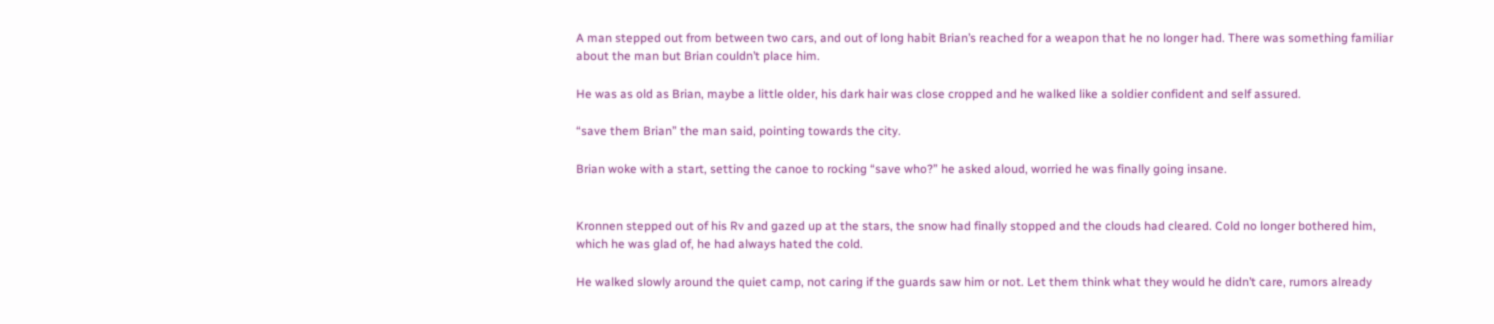A man stepped out from between two cars, and out of long habit Brian’s reached for a weapon that he no longer had. There was something familiar about the man but Brian couldn’t place him.

He was as old as Brian, maybe a little older, his dark hair was close cropped and he walked like a soldier confident and self assured.

“save them Brian” the man said, pointing towards the city.

Brian woke with a start, setting the canoe to rocking “save who?” he asked aloud, worried he was finally going insane.


Kronnen stepped out of his Rv and gazed up at the stars, the snow had finally stopped and the clouds had cleared. Cold no longer bothered him, which he was glad of, he had always hated the cold.

He walked slowly around the quiet camp, not caring if the guards saw him or not. Let them think what they would he didn’t care, rumors already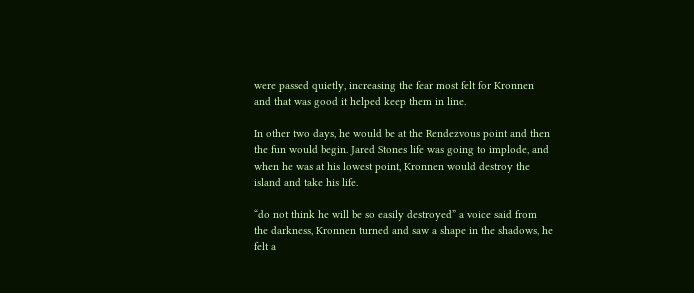were passed quietly, increasing the fear most felt for Kronnen and that was good it helped keep them in line.

In other two days, he would be at the Rendezvous point and then the fun would begin. Jared Stones life was going to implode, and when he was at his lowest point, Kronnen would destroy the island and take his life.

“do not think he will be so easily destroyed” a voice said from the darkness, Kronnen turned and saw a shape in the shadows, he felt a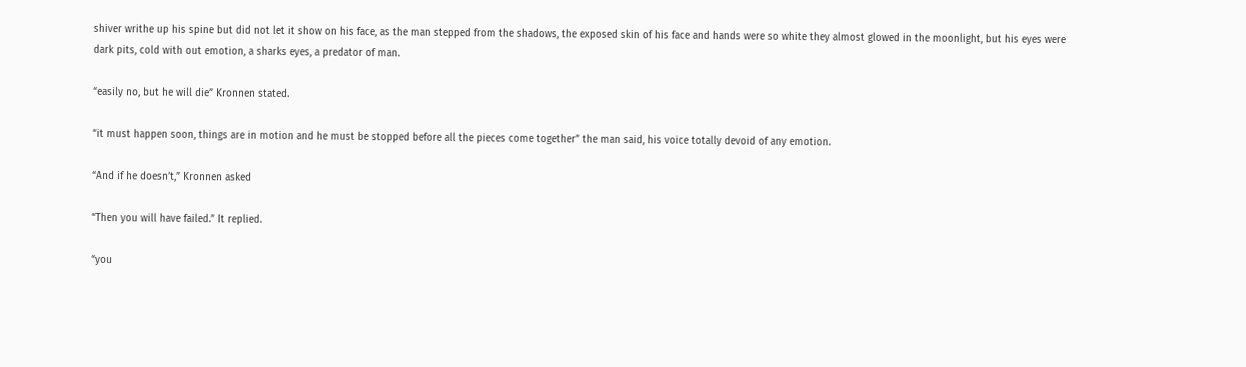shiver writhe up his spine but did not let it show on his face, as the man stepped from the shadows, the exposed skin of his face and hands were so white they almost glowed in the moonlight, but his eyes were dark pits, cold with out emotion, a sharks eyes, a predator of man.

“easily no, but he will die” Kronnen stated.

“it must happen soon, things are in motion and he must be stopped before all the pieces come together” the man said, his voice totally devoid of any emotion.

“And if he doesn’t,” Kronnen asked

“Then you will have failed.” It replied.

“you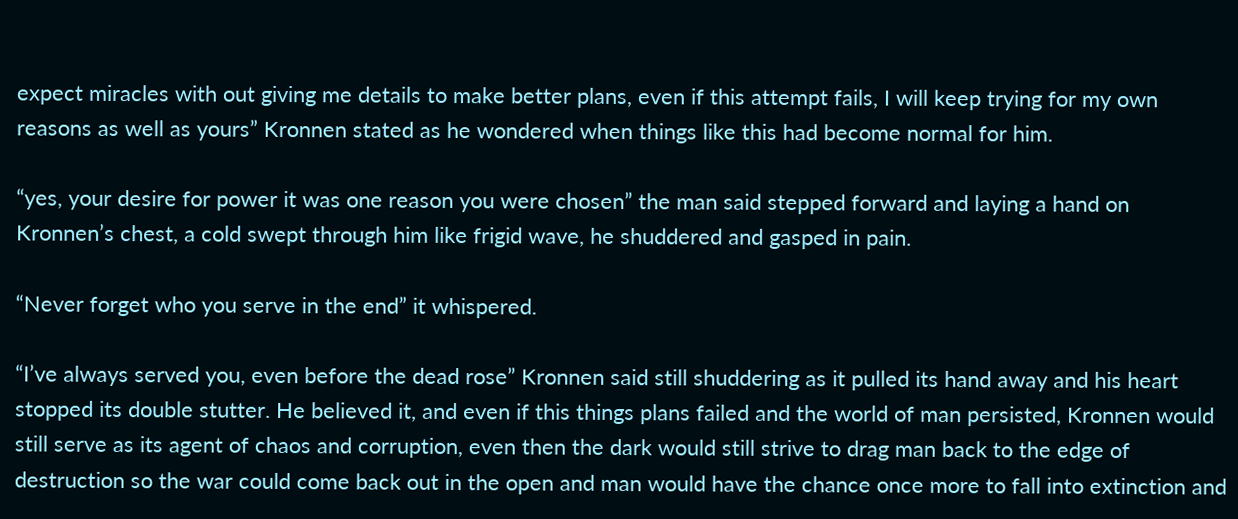expect miracles with out giving me details to make better plans, even if this attempt fails, I will keep trying for my own reasons as well as yours” Kronnen stated as he wondered when things like this had become normal for him.

“yes, your desire for power it was one reason you were chosen” the man said stepped forward and laying a hand on Kronnen’s chest, a cold swept through him like frigid wave, he shuddered and gasped in pain.

“Never forget who you serve in the end” it whispered.

“I’ve always served you, even before the dead rose” Kronnen said still shuddering as it pulled its hand away and his heart stopped its double stutter. He believed it, and even if this things plans failed and the world of man persisted, Kronnen would still serve as its agent of chaos and corruption, even then the dark would still strive to drag man back to the edge of destruction so the war could come back out in the open and man would have the chance once more to fall into extinction and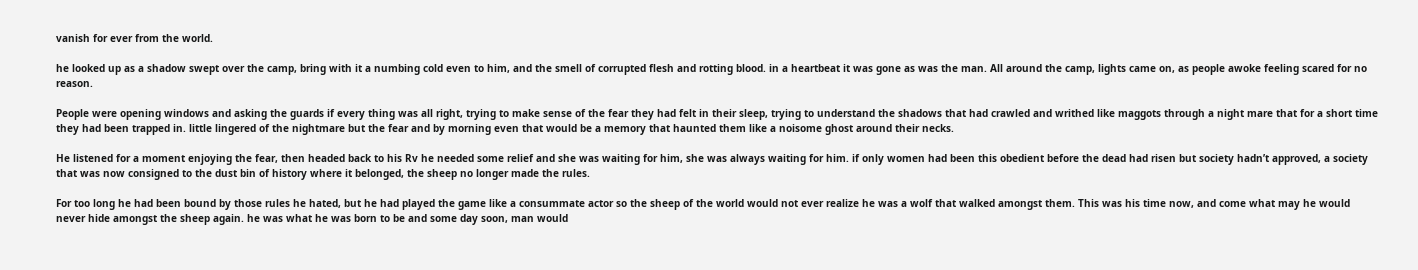vanish for ever from the world.

he looked up as a shadow swept over the camp, bring with it a numbing cold even to him, and the smell of corrupted flesh and rotting blood. in a heartbeat it was gone as was the man. All around the camp, lights came on, as people awoke feeling scared for no reason.

People were opening windows and asking the guards if every thing was all right, trying to make sense of the fear they had felt in their sleep, trying to understand the shadows that had crawled and writhed like maggots through a night mare that for a short time they had been trapped in. little lingered of the nightmare but the fear and by morning even that would be a memory that haunted them like a noisome ghost around their necks.

He listened for a moment enjoying the fear, then headed back to his Rv he needed some relief and she was waiting for him, she was always waiting for him. if only women had been this obedient before the dead had risen but society hadn’t approved, a society that was now consigned to the dust bin of history where it belonged, the sheep no longer made the rules.

For too long he had been bound by those rules he hated, but he had played the game like a consummate actor so the sheep of the world would not ever realize he was a wolf that walked amongst them. This was his time now, and come what may he would never hide amongst the sheep again. he was what he was born to be and some day soon, man would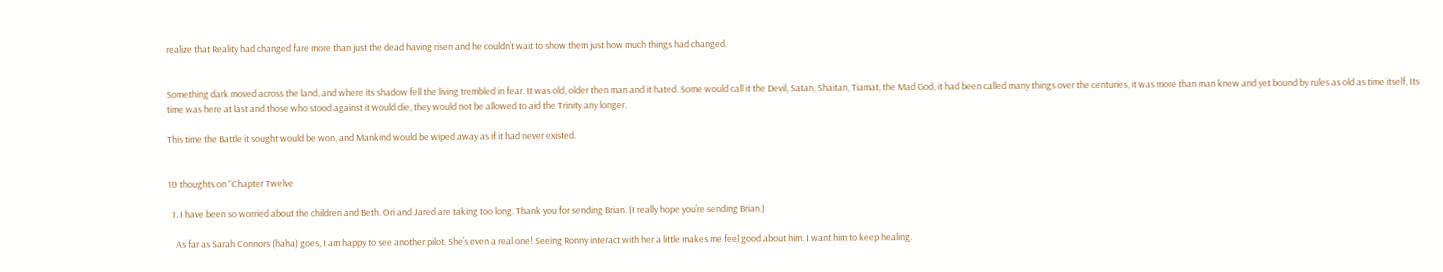realize that Reality had changed fare more than just the dead having risen and he couldn’t wait to show them just how much things had changed.


Something dark moved across the land, and where its shadow fell the living trembled in fear. It was old, older then man and it hated. Some would call it the Devil, Satan, Shaitan, Tiamat, the Mad God, it had been called many things over the centuries, it was more than man knew and yet bound by rules as old as time itself, Its time was here at last and those who stood against it would die, they would not be allowed to aid the Trinity any longer.

This time the Battle it sought would be won, and Mankind would be wiped away as if it had never existed.


10 thoughts on “Chapter Twelve

  1. I have been so worried about the children and Beth. Ori and Jared are taking too long. Thank you for sending Brian. (I really hope you’re sending Brian.)

    As far as Sarah Connors (haha) goes, I am happy to see another pilot. She’s even a real one! Seeing Ronny interact with her a little makes me feel good about him. I want him to keep healing.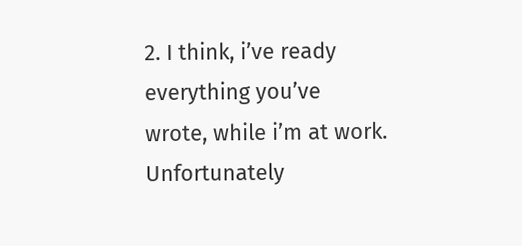2. I think, i’ve ready everything you’ve wrote, while i’m at work. Unfortunately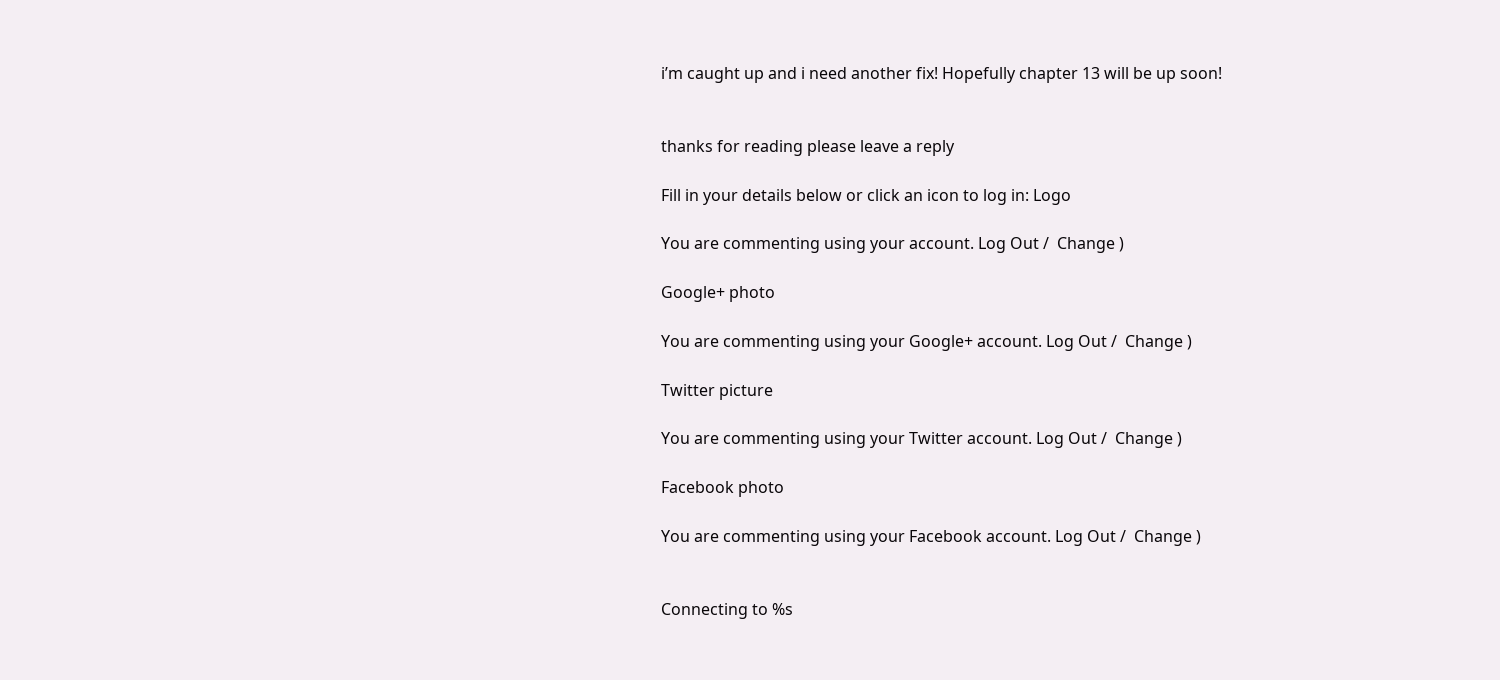i’m caught up and i need another fix! Hopefully chapter 13 will be up soon!


thanks for reading please leave a reply

Fill in your details below or click an icon to log in: Logo

You are commenting using your account. Log Out /  Change )

Google+ photo

You are commenting using your Google+ account. Log Out /  Change )

Twitter picture

You are commenting using your Twitter account. Log Out /  Change )

Facebook photo

You are commenting using your Facebook account. Log Out /  Change )


Connecting to %s